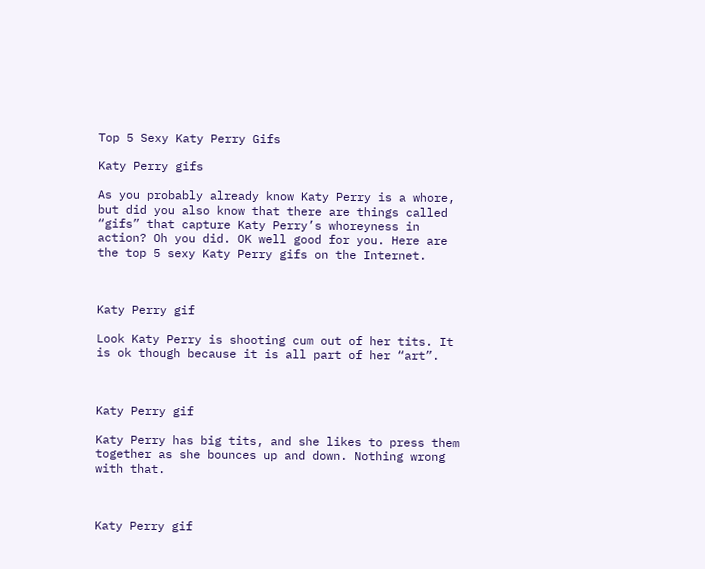Top 5 Sexy Katy Perry Gifs

Katy Perry gifs

As you probably already know Katy Perry is a whore, but did you also know that there are things called “gifs” that capture Katy Perry’s whoreyness in action? Oh you did. OK well good for you. Here are the top 5 sexy Katy Perry gifs on the Internet.



Katy Perry gif

Look Katy Perry is shooting cum out of her tits. It is ok though because it is all part of her “art”.



Katy Perry gif

Katy Perry has big tits, and she likes to press them together as she bounces up and down. Nothing wrong with that.



Katy Perry gif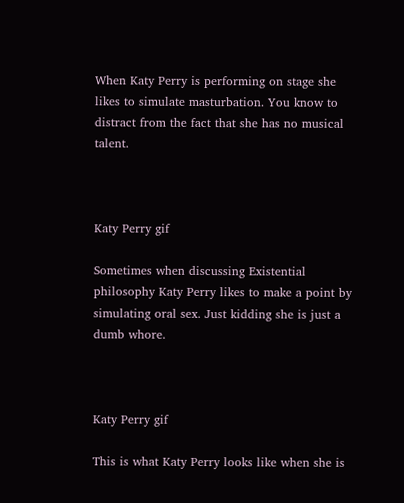When Katy Perry is performing on stage she likes to simulate masturbation. You know to distract from the fact that she has no musical talent.



Katy Perry gif

Sometimes when discussing Existential philosophy Katy Perry likes to make a point by simulating oral sex. Just kidding she is just a dumb whore.



Katy Perry gif

This is what Katy Perry looks like when she is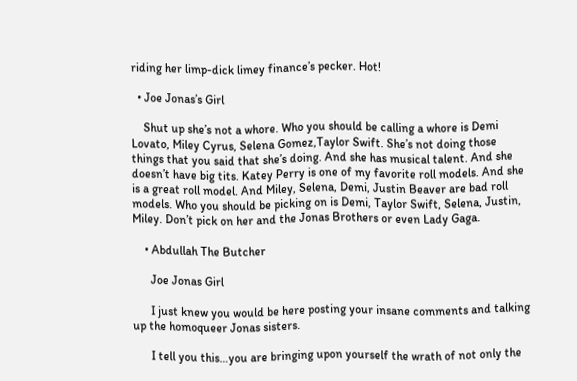riding her limp-dick limey finance’s pecker. Hot!

  • Joe Jonas’s Girl

    Shut up she’s not a whore. Who you should be calling a whore is Demi Lovato, Miley Cyrus, Selena Gomez,Taylor Swift. She’s not doing those things that you said that she’s doing. And she has musical talent. And she doesn’t have big tits. Katey Perry is one of my favorite roll models. And she is a great roll model. And Miley, Selena, Demi, Justin Beaver are bad roll models. Who you should be picking on is Demi, Taylor Swift, Selena, Justin, Miley. Don’t pick on her and the Jonas Brothers or even Lady Gaga.

    • Abdullah The Butcher

      Joe Jonas Girl

      I just knew you would be here posting your insane comments and talking up the homoqueer Jonas sisters.

      I tell you this…you are bringing upon yourself the wrath of not only the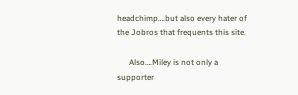headchimp….but also every hater of the Jobros that frequents this site.

      Also….Miley is not only a supporter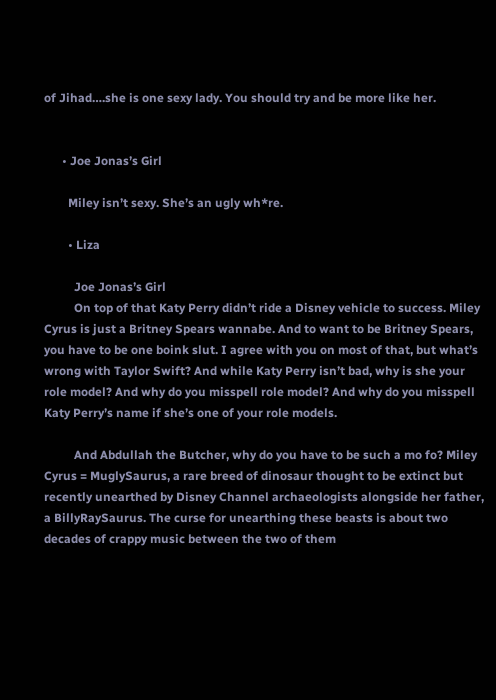of Jihad….she is one sexy lady. You should try and be more like her.


      • Joe Jonas’s Girl

        Miley isn’t sexy. She’s an ugly wh*re.

        • Liza

          Joe Jonas’s Girl
          On top of that Katy Perry didn’t ride a Disney vehicle to success. Miley Cyrus is just a Britney Spears wannabe. And to want to be Britney Spears, you have to be one boink slut. I agree with you on most of that, but what’s wrong with Taylor Swift? And while Katy Perry isn’t bad, why is she your role model? And why do you misspell role model? And why do you misspell Katy Perry’s name if she’s one of your role models.

          And Abdullah the Butcher, why do you have to be such a mo fo? Miley Cyrus = MuglySaurus, a rare breed of dinosaur thought to be extinct but recently unearthed by Disney Channel archaeologists alongside her father, a BillyRaySaurus. The curse for unearthing these beasts is about two decades of crappy music between the two of them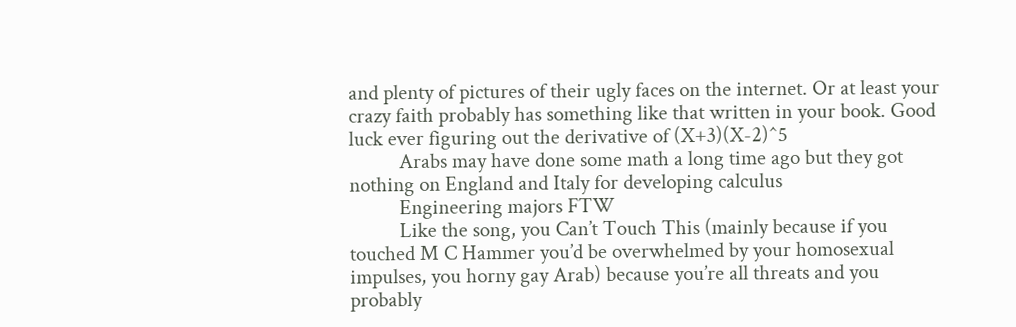and plenty of pictures of their ugly faces on the internet. Or at least your crazy faith probably has something like that written in your book. Good luck ever figuring out the derivative of (X+3)(X-2)^5
          Arabs may have done some math a long time ago but they got nothing on England and Italy for developing calculus
          Engineering majors FTW
          Like the song, you Can’t Touch This (mainly because if you touched M C Hammer you’d be overwhelmed by your homosexual impulses, you horny gay Arab) because you’re all threats and you probably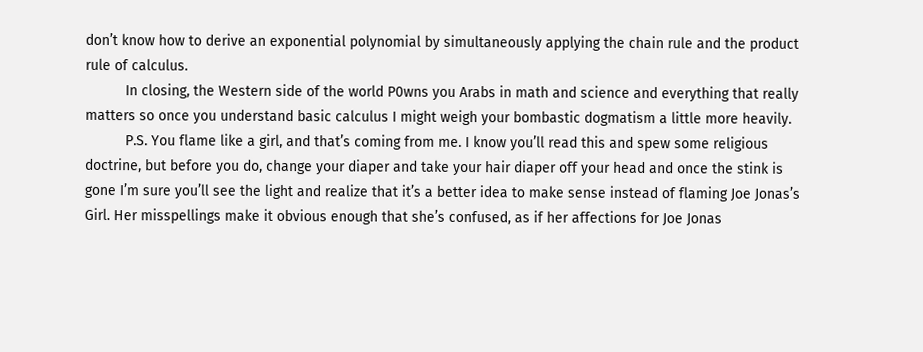don’t know how to derive an exponential polynomial by simultaneously applying the chain rule and the product rule of calculus.
          In closing, the Western side of the world P0wns you Arabs in math and science and everything that really matters so once you understand basic calculus I might weigh your bombastic dogmatism a little more heavily.
          P.S. You flame like a girl, and that’s coming from me. I know you’ll read this and spew some religious doctrine, but before you do, change your diaper and take your hair diaper off your head and once the stink is gone I’m sure you’ll see the light and realize that it’s a better idea to make sense instead of flaming Joe Jonas’s Girl. Her misspellings make it obvious enough that she’s confused, as if her affections for Joe Jonas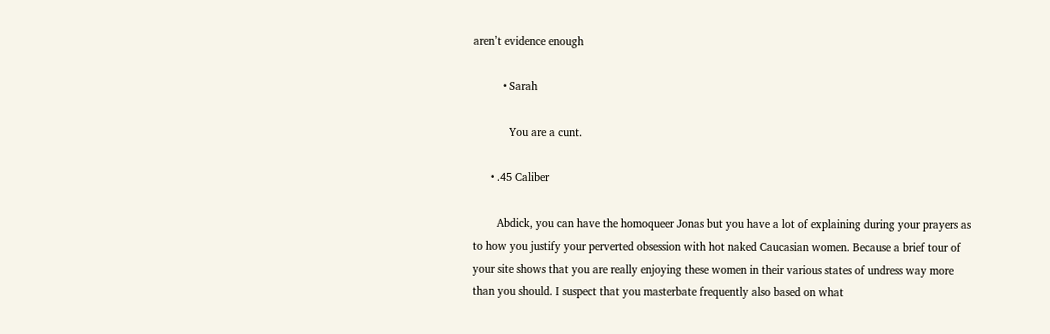aren’t evidence enough

          • Sarah

            You are a cunt.

      • .45 Caliber

        Abdick, you can have the homoqueer Jonas but you have a lot of explaining during your prayers as to how you justify your perverted obsession with hot naked Caucasian women. Because a brief tour of your site shows that you are really enjoying these women in their various states of undress way more than you should. I suspect that you masterbate frequently also based on what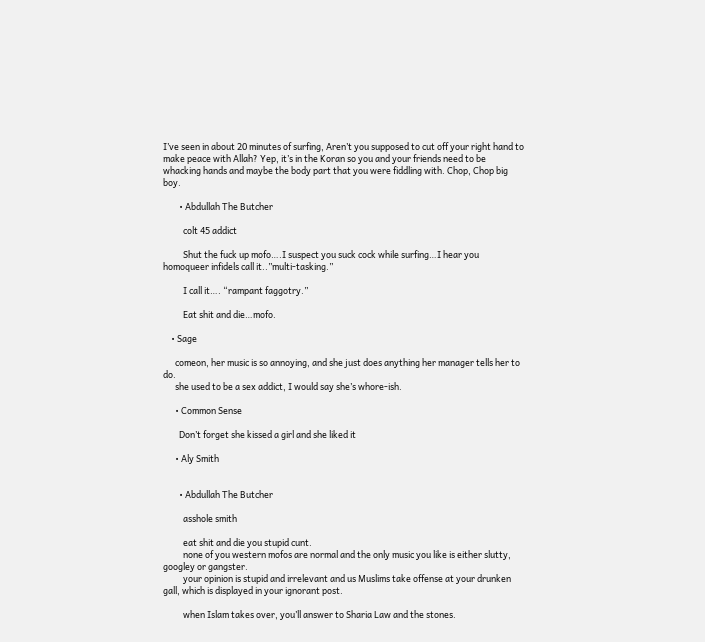I’ve seen in about 20 minutes of surfing, Aren’t you supposed to cut off your right hand to make peace with Allah? Yep, it’s in the Koran so you and your friends need to be whacking hands and maybe the body part that you were fiddling with. Chop, Chop big boy.

        • Abdullah The Butcher

          colt 45 addict

          Shut the fuck up mofo….I suspect you suck cock while surfing…I hear you homoqueer infidels call it..”multi-tasking.”

          I call it…. “rampant faggotry.”

          Eat shit and die…mofo.

    • Sage

      comeon, her music is so annoying, and she just does anything her manager tells her to do.
      she used to be a sex addict, I would say she’s whore-ish.

      • Common Sense

        Don’t forget she kissed a girl and she liked it

      • Aly Smith


        • Abdullah The Butcher

          asshole smith

          eat shit and die you stupid cunt.
          none of you western mofos are normal and the only music you like is either slutty, googley or gangster.
          your opinion is stupid and irrelevant and us Muslims take offense at your drunken gall, which is displayed in your ignorant post.

          when Islam takes over, you’ll answer to Sharia Law and the stones.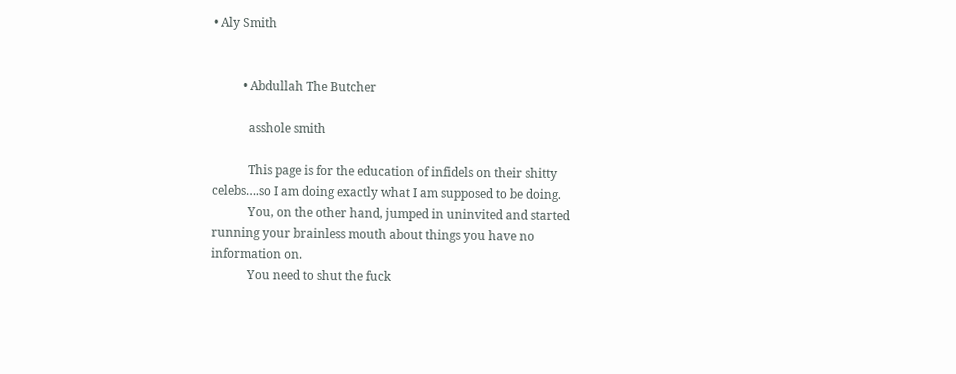• Aly Smith


          • Abdullah The Butcher

            asshole smith

            This page is for the education of infidels on their shitty celebs….so I am doing exactly what I am supposed to be doing.
            You, on the other hand, jumped in uninvited and started running your brainless mouth about things you have no information on.
            You need to shut the fuck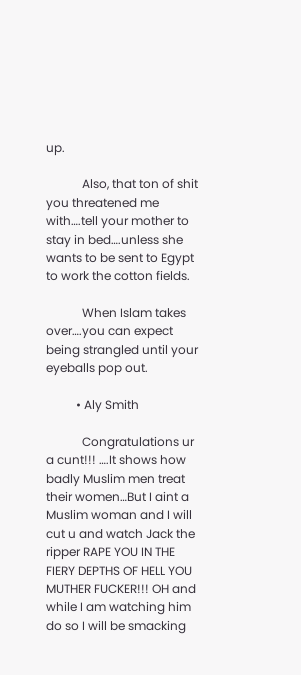up.

            Also, that ton of shit you threatened me with….tell your mother to stay in bed….unless she wants to be sent to Egypt to work the cotton fields.

            When Islam takes over….you can expect being strangled until your eyeballs pop out.

          • Aly Smith

            Congratulations ur a cunt!!! ….It shows how badly Muslim men treat their women…But I aint a Muslim woman and I will cut u and watch Jack the ripper RAPE YOU IN THE FIERY DEPTHS OF HELL YOU MUTHER FUCKER!!! OH and while I am watching him do so I will be smacking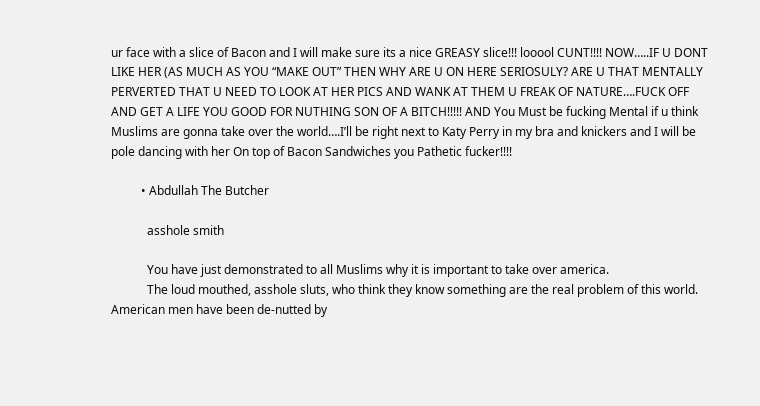ur face with a slice of Bacon and I will make sure its a nice GREASY slice!!! looool CUNT!!!! NOW…..IF U DONT LIKE HER (AS MUCH AS YOU “MAKE OUT” THEN WHY ARE U ON HERE SERIOSULY? ARE U THAT MENTALLY PERVERTED THAT U NEED TO LOOK AT HER PICS AND WANK AT THEM U FREAK OF NATURE….FUCK OFF AND GET A LIFE YOU GOOD FOR NUTHING SON OF A BITCH!!!!! AND You Must be fucking Mental if u think Muslims are gonna take over the world….I’ll be right next to Katy Perry in my bra and knickers and I will be pole dancing with her On top of Bacon Sandwiches you Pathetic fucker!!!!

          • Abdullah The Butcher

            asshole smith

            You have just demonstrated to all Muslims why it is important to take over america.
            The loud mouthed, asshole sluts, who think they know something are the real problem of this world. American men have been de-nutted by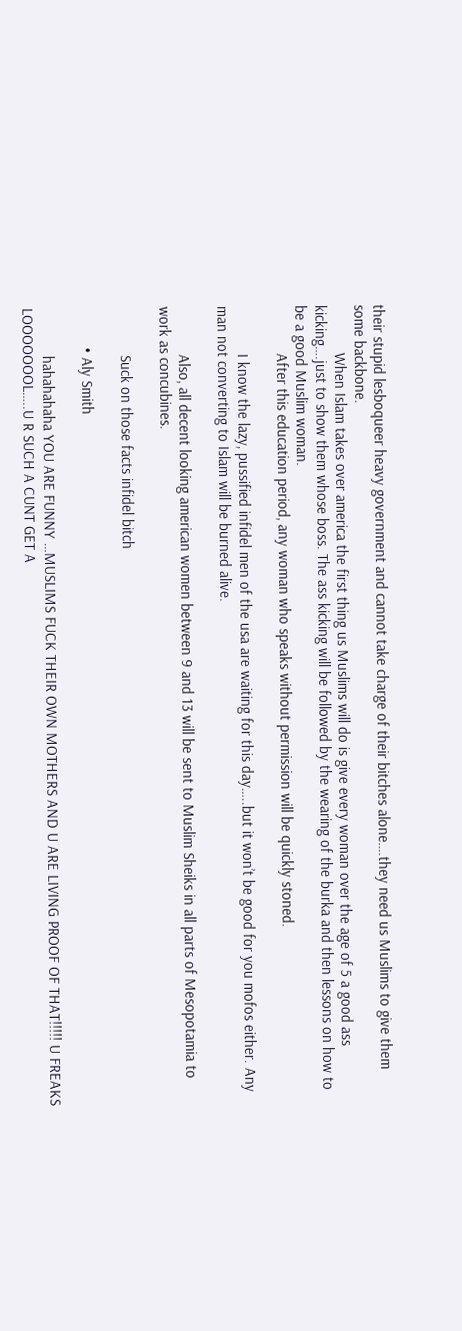their stupid lesboqueer heavy government and cannot take charge of their bitches alone….they need us Muslims to give them some backbone.
            When Islam takes over america the first thing us Muslims will do is give every woman over the age of 5 a good ass kicking….just to show them whose boss. The ass kicking will be followed by the wearing of the burka and then lessons on how to be a good Muslim woman.
            After this education period, any woman who speaks without permission will be quickly stoned.

            I know the lazy, pussified infidel men of the usa are waiting for this day…..but it won’t be good for you mofos either. Any man not converting to Islam will be burned alive.

            Also, all decent looking american women between 9 and 13 will be sent to Muslim Sheiks in all parts of Mesopotamia to work as concubines.

            Suck on those facts infidel bitch

          • Aly Smith

            hahahahaha YOU ARE FUNNY …MUSLIMS FUCK THEIR OWN MOTHERS AND U ARE LIVING PROOF OF THAT!!!!! U FREAKS LOOOOOOOL…..U R SUCH A CUNT GET A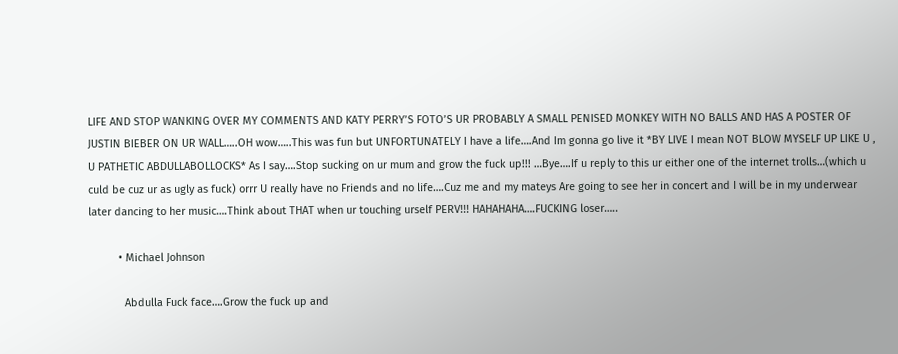LIFE AND STOP WANKING OVER MY COMMENTS AND KATY PERRY’S FOTO’S UR PROBABLY A SMALL PENISED MONKEY WITH NO BALLS AND HAS A POSTER OF JUSTIN BIEBER ON UR WALL…..OH wow…..This was fun but UNFORTUNATELY I have a life….And Im gonna go live it *BY LIVE I mean NOT BLOW MYSELF UP LIKE U , U PATHETIC ABDULLABOLLOCKS* As I say….Stop sucking on ur mum and grow the fuck up!!! …Bye….If u reply to this ur either one of the internet trolls…(which u culd be cuz ur as ugly as fuck) orrr U really have no Friends and no life….Cuz me and my mateys Are going to see her in concert and I will be in my underwear later dancing to her music….Think about THAT when ur touching urself PERV!!! HAHAHAHA….FUCKING loser…..

          • Michael Johnson

            Abdulla Fuck face….Grow the fuck up and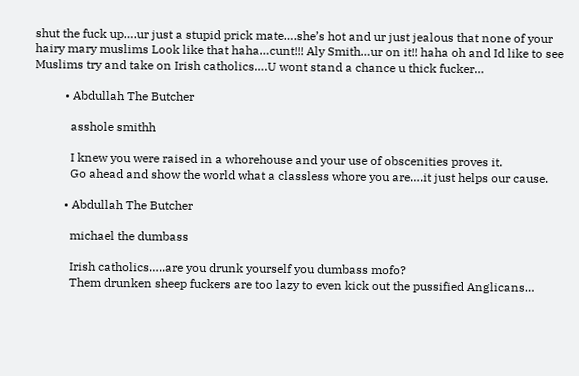shut the fuck up….ur just a stupid prick mate….she’s hot and ur just jealous that none of your hairy mary muslims Look like that haha…cunt!!! Aly Smith…ur on it!! haha oh and Id like to see Muslims try and take on Irish catholics….U wont stand a chance u thick fucker…

          • Abdullah The Butcher

            asshole smithh

            I knew you were raised in a whorehouse and your use of obscenities proves it.
            Go ahead and show the world what a classless whore you are….it just helps our cause.

          • Abdullah The Butcher

            michael the dumbass

            Irish catholics…..are you drunk yourself you dumbass mofo?
            Them drunken sheep fuckers are too lazy to even kick out the pussified Anglicans…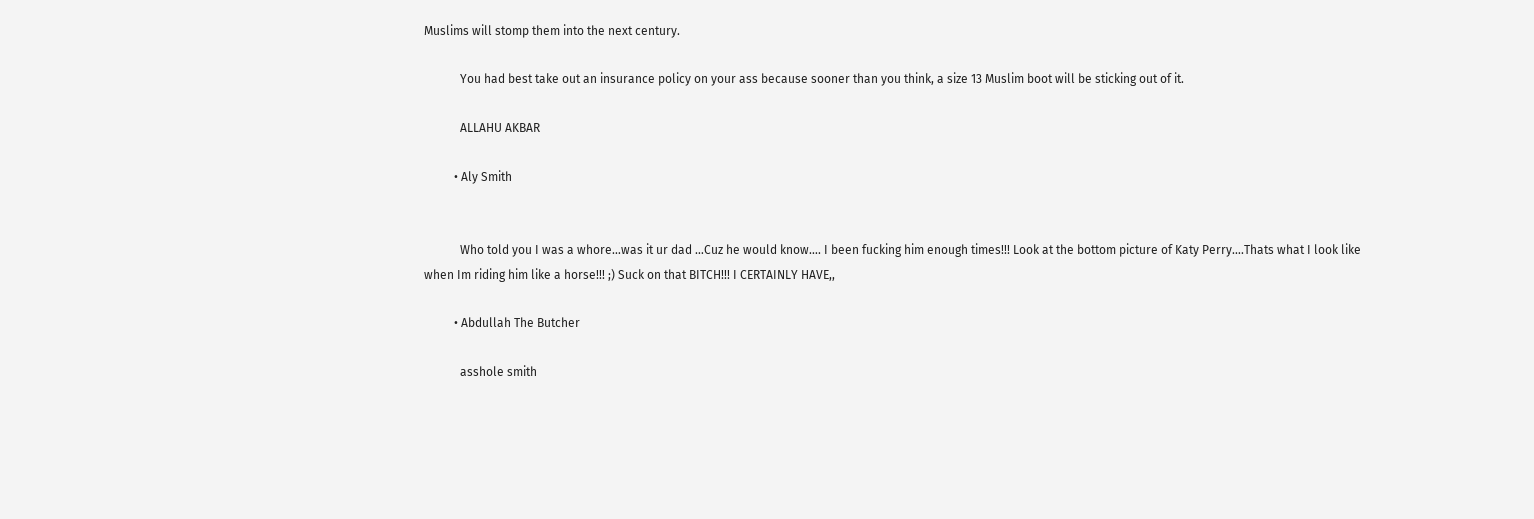Muslims will stomp them into the next century.

            You had best take out an insurance policy on your ass because sooner than you think, a size 13 Muslim boot will be sticking out of it.

            ALLAHU AKBAR

          • Aly Smith


            Who told you I was a whore…was it ur dad …Cuz he would know…. I been fucking him enough times!!! Look at the bottom picture of Katy Perry….Thats what I look like when Im riding him like a horse!!! ;) Suck on that BITCH!!! I CERTAINLY HAVE,,

          • Abdullah The Butcher

            asshole smith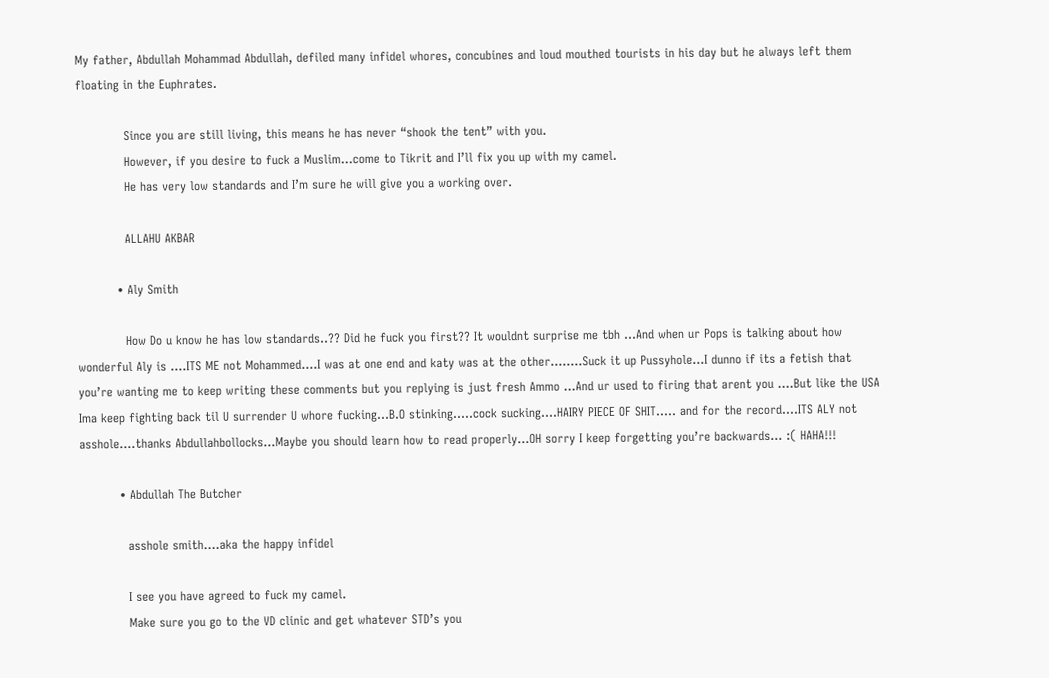My father, Abdullah Mohammad Abdullah, defiled many infidel whores, concubines and loud mouthed tourists in his day but he always left them floating in the Euphrates.

            Since you are still living, this means he has never “shook the tent” with you.
            However, if you desire to fuck a Muslim…come to Tikrit and I’ll fix you up with my camel.
            He has very low standards and I’m sure he will give you a working over.

            ALLAHU AKBAR

          • Aly Smith

            How Do u know he has low standards..?? Did he fuck you first?? It wouldnt surprise me tbh …And when ur Pops is talking about how wonderful Aly is ….ITS ME not Mohammed….I was at one end and katy was at the other……..Suck it up Pussyhole…I dunno if its a fetish that you’re wanting me to keep writing these comments but you replying is just fresh Ammo …And ur used to firing that arent you ….But like the USA Ima keep fighting back til U surrender U whore fucking…B.O stinking…..cock sucking….HAIRY PIECE OF SHIT….. and for the record….ITS ALY not asshole….thanks Abdullahbollocks…Maybe you should learn how to read properly…OH sorry I keep forgetting you’re backwards… :( HAHA!!!

          • Abdullah The Butcher

            asshole smith….aka the happy infidel

            I see you have agreed to fuck my camel.
            Make sure you go to the VD clinic and get whatever STD’s you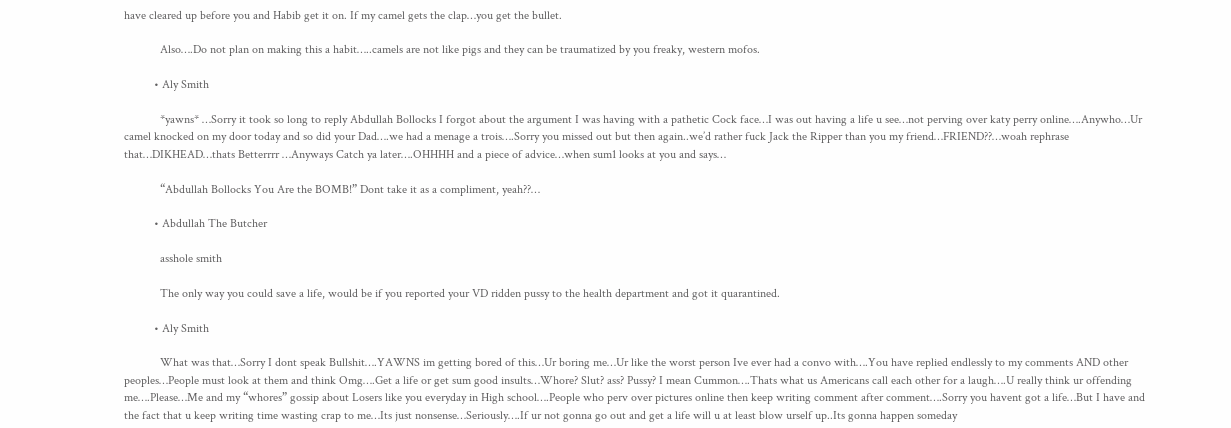have cleared up before you and Habib get it on. If my camel gets the clap…you get the bullet.

            Also….Do not plan on making this a habit…..camels are not like pigs and they can be traumatized by you freaky, western mofos.

          • Aly Smith

            *yawns* …Sorry it took so long to reply Abdullah Bollocks I forgot about the argument I was having with a pathetic Cock face…I was out having a life u see…not perving over katy perry online….Anywho…Ur camel knocked on my door today and so did your Dad….we had a menage a trois….Sorry you missed out but then again..we’d rather fuck Jack the Ripper than you my friend…FRIEND??…woah rephrase that…DIKHEAD…thats Betterrrr …Anyways Catch ya later….OHHHH and a piece of advice…when sum1 looks at you and says…

            “Abdullah Bollocks You Are the BOMB!” Dont take it as a compliment, yeah??…

          • Abdullah The Butcher

            asshole smith

            The only way you could save a life, would be if you reported your VD ridden pussy to the health department and got it quarantined.

          • Aly Smith

            What was that…Sorry I dont speak Bullshit….YAWNS im getting bored of this…Ur boring me…Ur like the worst person Ive ever had a convo with….You have replied endlessly to my comments AND other peoples…People must look at them and think Omg….Get a life or get sum good insults…Whore? Slut? ass? Pussy? I mean Cummon….Thats what us Americans call each other for a laugh….U really think ur offending me….Please…Me and my “whores” gossip about Losers like you everyday in High school….People who perv over pictures online then keep writing comment after comment….Sorry you havent got a life…But I have and the fact that u keep writing time wasting crap to me…Its just nonsense…Seriously….If ur not gonna go out and get a life will u at least blow urself up..Its gonna happen someday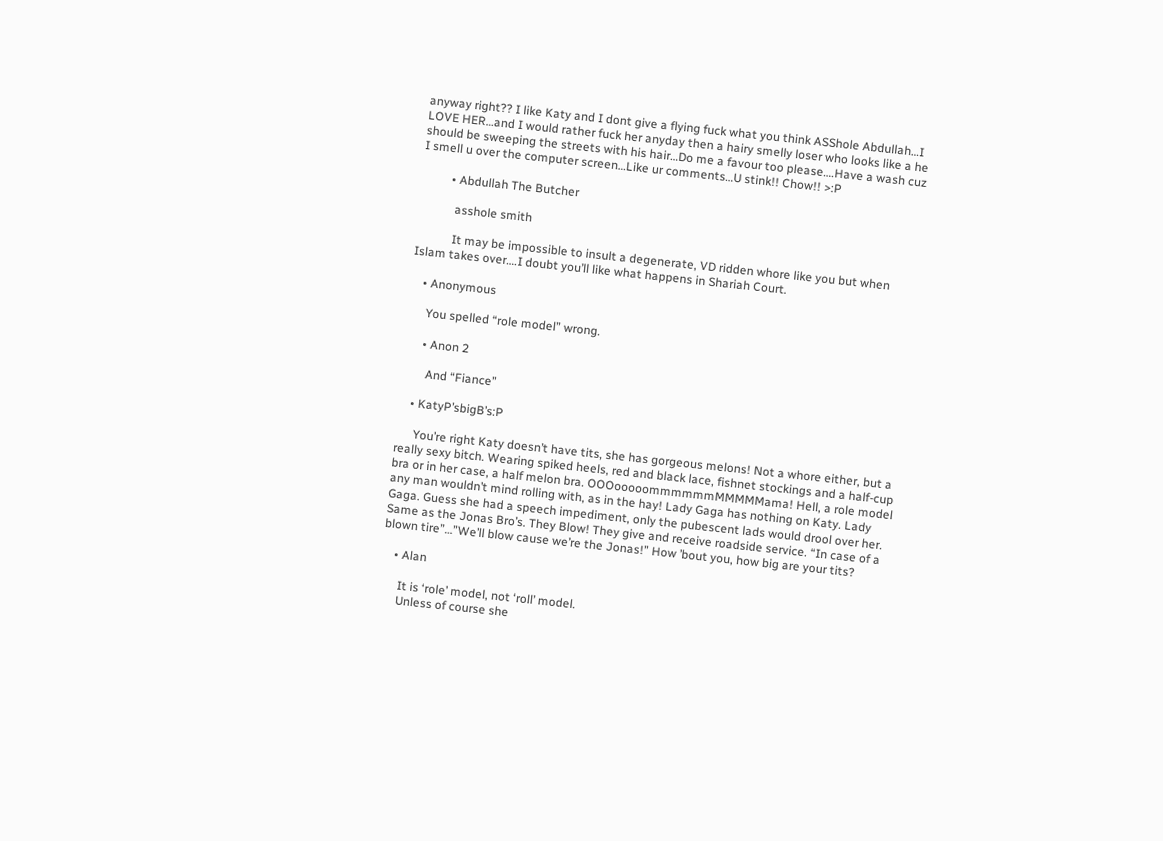anyway right?? I like Katy and I dont give a flying fuck what you think ASShole Abdullah…I LOVE HER…and I would rather fuck her anyday then a hairy smelly loser who looks like a he should be sweeping the streets with his hair…Do me a favour too please….Have a wash cuz I smell u over the computer screen…Like ur comments…U stink!! Chow!! >:P

          • Abdullah The Butcher

            asshole smith

            It may be impossible to insult a degenerate, VD ridden whore like you but when Islam takes over….I doubt you’ll like what happens in Shariah Court.

    • Anonymous

      You spelled “role model” wrong.

      • Anon 2

        And “Fiance”

    • KatyP’sbigB’s:P

      You’re right Katy doesn’t have tits, she has gorgeous melons! Not a whore either, but a really sexy bitch. Wearing spiked heels, red and black lace, fishnet stockings and a half-cup bra or in her case, a half melon bra. OOOooooommmmmmMMMMMama! Hell, a role model any man wouldn’t mind rolling with, as in the hay! Lady Gaga has nothing on Katy. Lady Gaga. Guess she had a speech impediment, only the pubescent lads would drool over her. Same as the Jonas Bro’s. They Blow! They give and receive roadside service. “In case of a blown tire”…”We’ll blow cause we’re the Jonas!” How ’bout you, how big are your tits?

    • Alan

      It is ‘role’ model, not ‘roll’ model.
      Unless of course she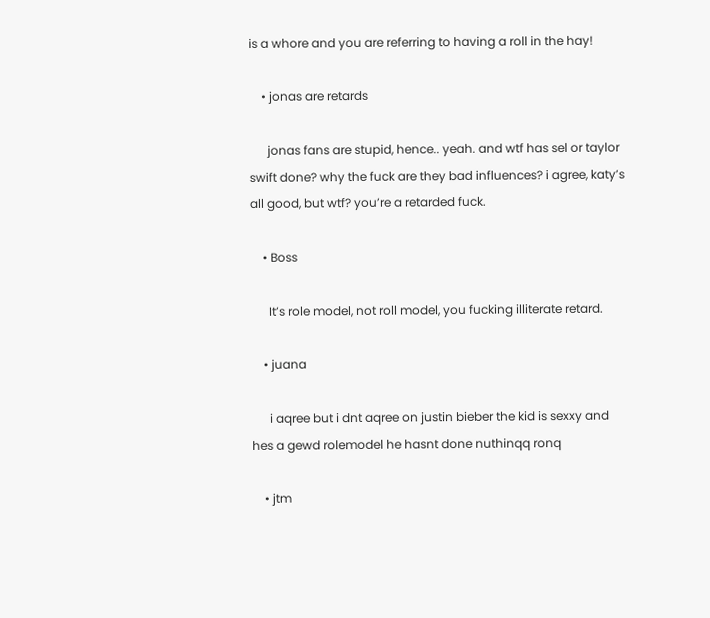is a whore and you are referring to having a roll in the hay!

    • jonas are retards

      jonas fans are stupid, hence.. yeah. and wtf has sel or taylor swift done? why the fuck are they bad influences? i agree, katy’s all good, but wtf? you’re a retarded fuck.

    • Boss

      It’s role model, not roll model, you fucking illiterate retard.

    • juana

      i aqree but i dnt aqree on justin bieber the kid is sexxy and hes a gewd rolemodel he hasnt done nuthinqq ronq

    • jtm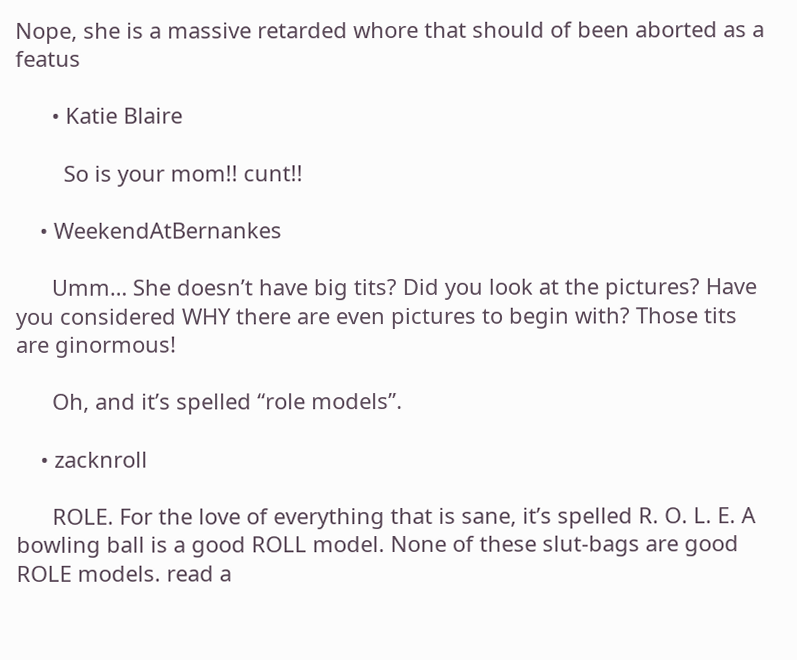Nope, she is a massive retarded whore that should of been aborted as a featus

      • Katie Blaire

        So is your mom!! cunt!!

    • WeekendAtBernankes

      Umm… She doesn’t have big tits? Did you look at the pictures? Have you considered WHY there are even pictures to begin with? Those tits are ginormous!

      Oh, and it’s spelled “role models”.

    • zacknroll

      ROLE. For the love of everything that is sane, it’s spelled R. O. L. E. A bowling ball is a good ROLL model. None of these slut-bags are good ROLE models. read a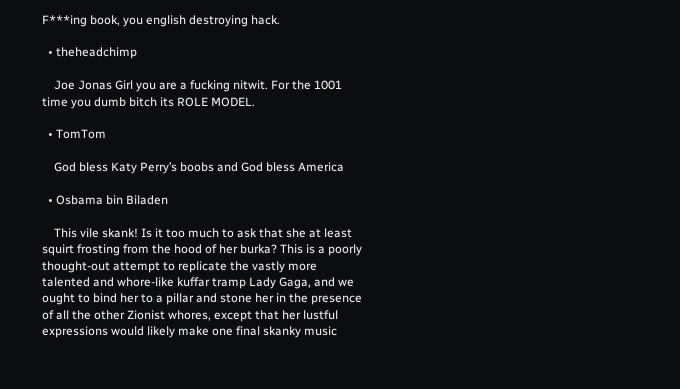F***ing book, you english destroying hack.

  • theheadchimp

    Joe Jonas Girl you are a fucking nitwit. For the 1001 time you dumb bitch its ROLE MODEL.

  • TomTom

    God bless Katy Perry’s boobs and God bless America

  • Osbama bin Biladen

    This vile skank! Is it too much to ask that she at least squirt frosting from the hood of her burka? This is a poorly thought-out attempt to replicate the vastly more talented and whore-like kuffar tramp Lady Gaga, and we ought to bind her to a pillar and stone her in the presence of all the other Zionist whores, except that her lustful expressions would likely make one final skanky music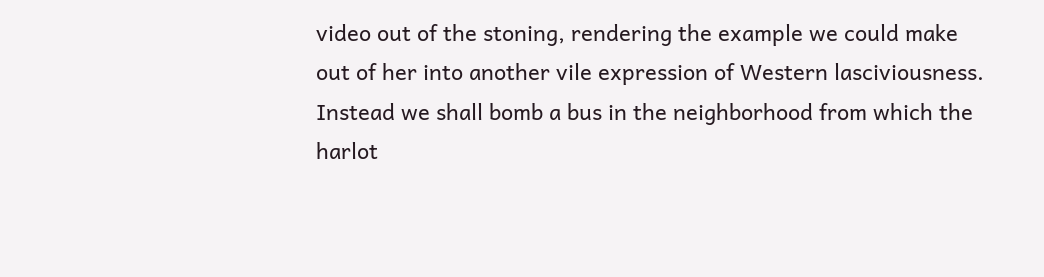video out of the stoning, rendering the example we could make out of her into another vile expression of Western lasciviousness. Instead we shall bomb a bus in the neighborhood from which the harlot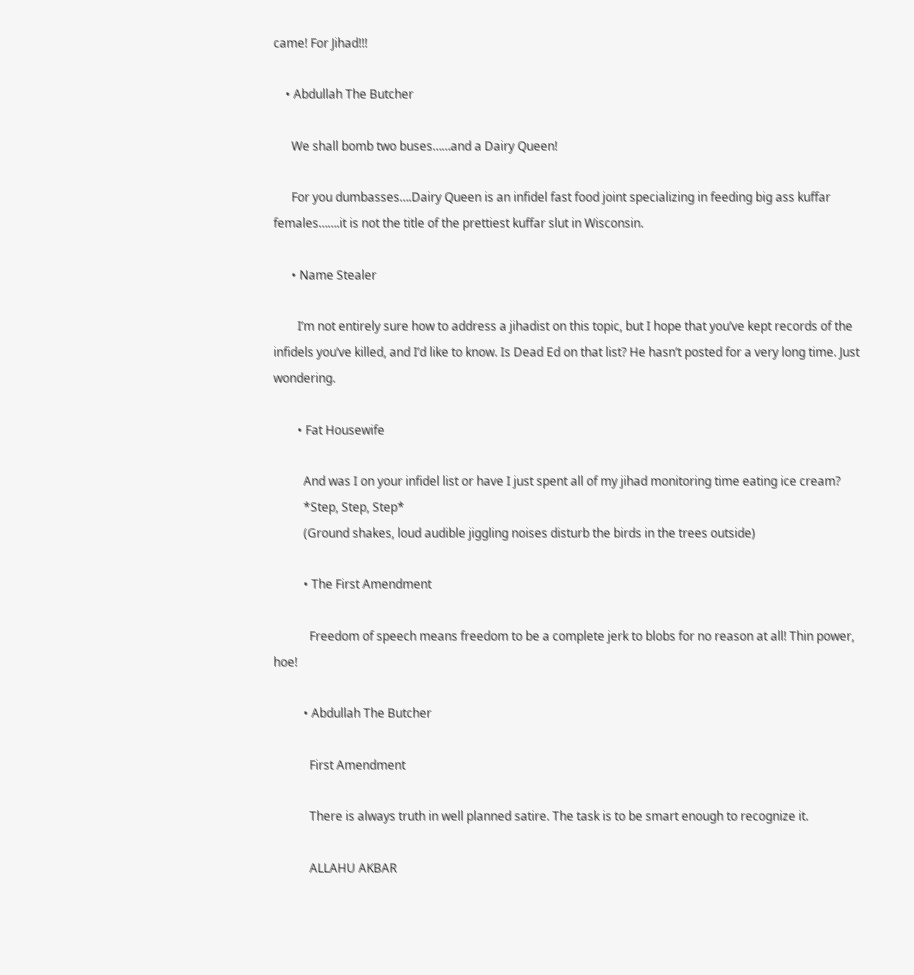came! For Jihad!!!

    • Abdullah The Butcher

      We shall bomb two buses……and a Dairy Queen!

      For you dumbasses….Dairy Queen is an infidel fast food joint specializing in feeding big ass kuffar females…….it is not the title of the prettiest kuffar slut in Wisconsin.

      • Name Stealer

        I’m not entirely sure how to address a jihadist on this topic, but I hope that you’ve kept records of the infidels you’ve killed, and I’d like to know. Is Dead Ed on that list? He hasn’t posted for a very long time. Just wondering.

        • Fat Housewife

          And was I on your infidel list or have I just spent all of my jihad monitoring time eating ice cream?
          *Step, Step, Step*
          (Ground shakes, loud audible jiggling noises disturb the birds in the trees outside)

          • The First Amendment

            Freedom of speech means freedom to be a complete jerk to blobs for no reason at all! Thin power, hoe!

          • Abdullah The Butcher

            First Amendment

            There is always truth in well planned satire. The task is to be smart enough to recognize it.

            ALLAHU AKBAR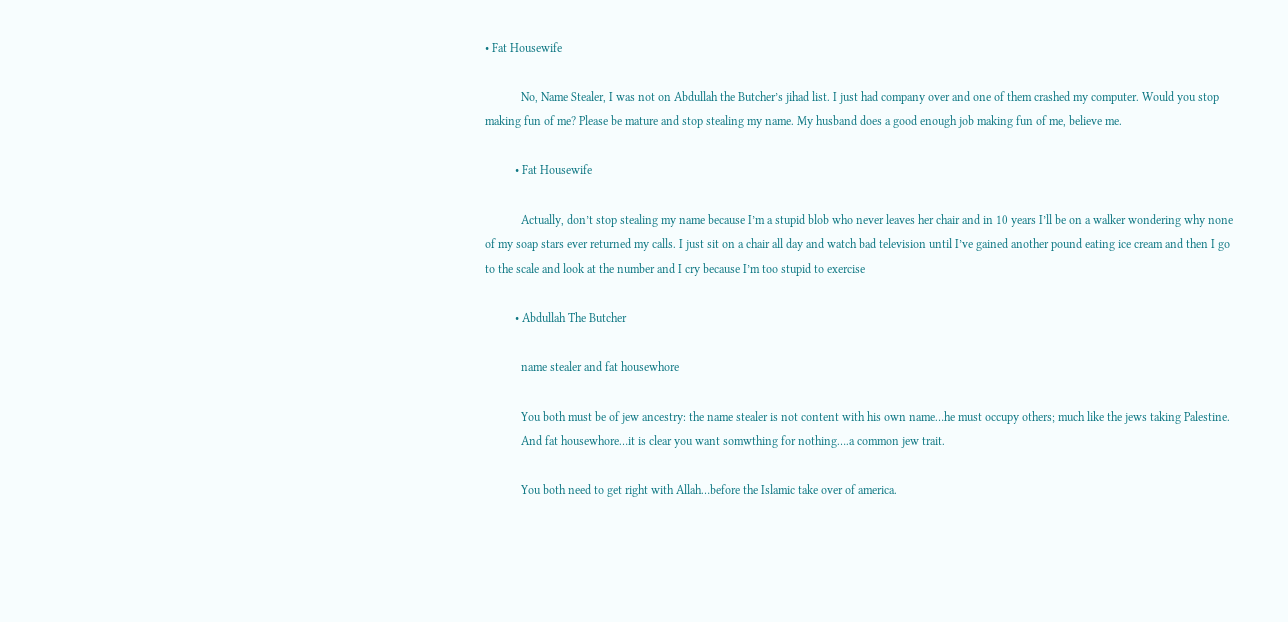• Fat Housewife

            No, Name Stealer, I was not on Abdullah the Butcher’s jihad list. I just had company over and one of them crashed my computer. Would you stop making fun of me? Please be mature and stop stealing my name. My husband does a good enough job making fun of me, believe me.

          • Fat Housewife

            Actually, don’t stop stealing my name because I’m a stupid blob who never leaves her chair and in 10 years I’ll be on a walker wondering why none of my soap stars ever returned my calls. I just sit on a chair all day and watch bad television until I’ve gained another pound eating ice cream and then I go to the scale and look at the number and I cry because I’m too stupid to exercise

          • Abdullah The Butcher

            name stealer and fat housewhore

            You both must be of jew ancestry: the name stealer is not content with his own name…he must occupy others; much like the jews taking Palestine.
            And fat housewhore…it is clear you want somwthing for nothing….a common jew trait.

            You both need to get right with Allah…before the Islamic take over of america.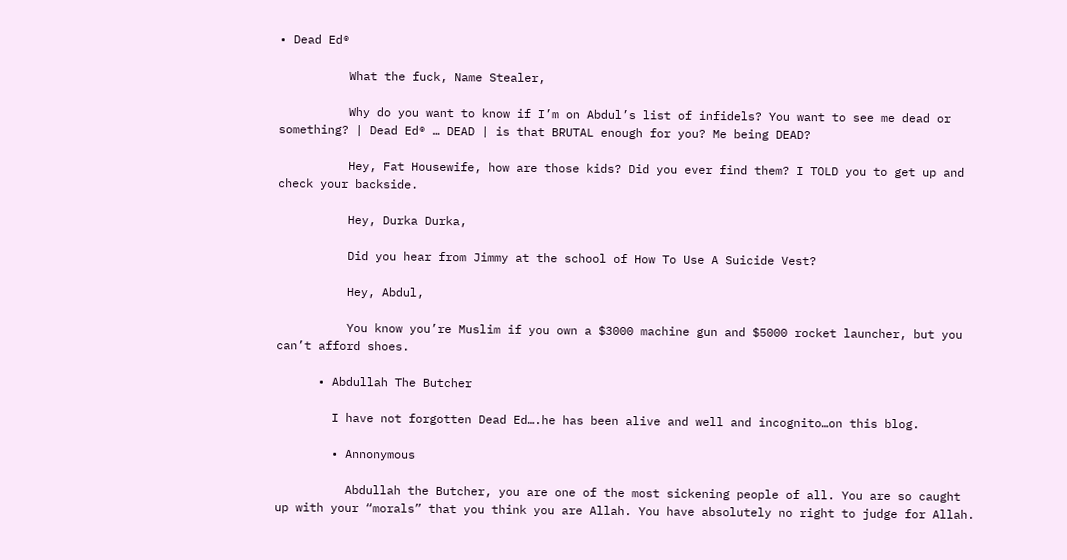• Dead Ed®

          What the fuck, Name Stealer,

          Why do you want to know if I’m on Abdul’s list of infidels? You want to see me dead or something? | Dead Ed® … DEAD | is that BRUTAL enough for you? Me being DEAD?

          Hey, Fat Housewife, how are those kids? Did you ever find them? I TOLD you to get up and check your backside.

          Hey, Durka Durka,

          Did you hear from Jimmy at the school of How To Use A Suicide Vest?

          Hey, Abdul,

          You know you’re Muslim if you own a $3000 machine gun and $5000 rocket launcher, but you can’t afford shoes.

      • Abdullah The Butcher

        I have not forgotten Dead Ed….he has been alive and well and incognito…on this blog.

        • Annonymous

          Abdullah the Butcher, you are one of the most sickening people of all. You are so caught up with your “morals” that you think you are Allah. You have absolutely no right to judge for Allah.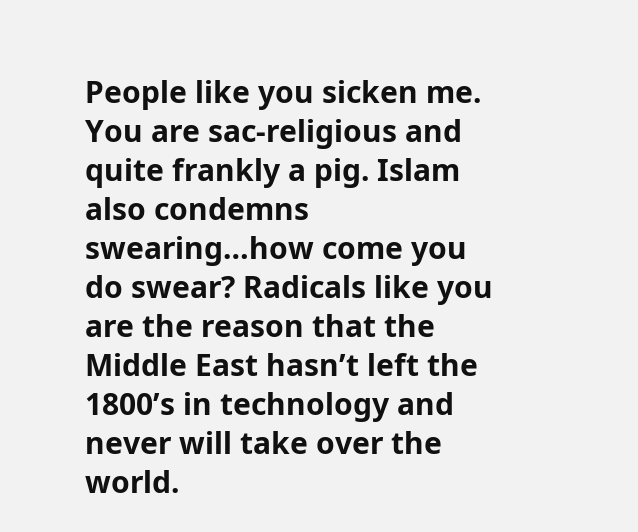People like you sicken me. You are sac-religious and quite frankly a pig. Islam also condemns swearing…how come you do swear? Radicals like you are the reason that the Middle East hasn’t left the 1800’s in technology and never will take over the world.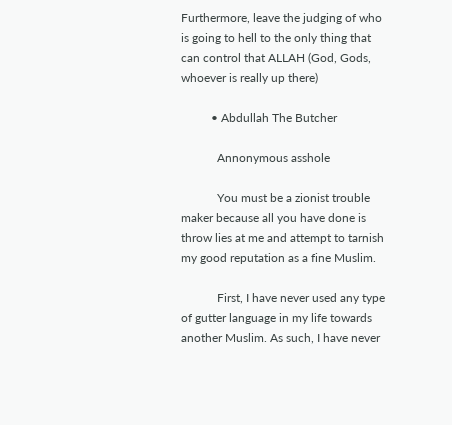Furthermore, leave the judging of who is going to hell to the only thing that can control that ALLAH (God, Gods, whoever is really up there)

          • Abdullah The Butcher

            Annonymous asshole

            You must be a zionist trouble maker because all you have done is throw lies at me and attempt to tarnish my good reputation as a fine Muslim.

            First, I have never used any type of gutter language in my life towards another Muslim. As such, I have never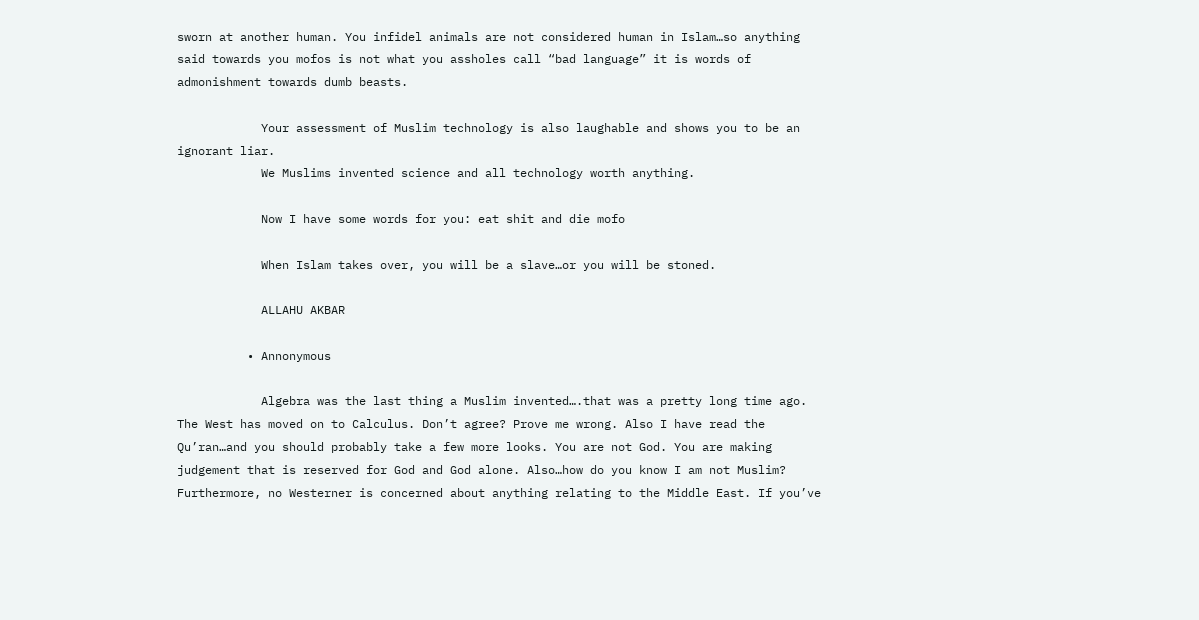sworn at another human. You infidel animals are not considered human in Islam…so anything said towards you mofos is not what you assholes call “bad language” it is words of admonishment towards dumb beasts.

            Your assessment of Muslim technology is also laughable and shows you to be an ignorant liar.
            We Muslims invented science and all technology worth anything.

            Now I have some words for you: eat shit and die mofo

            When Islam takes over, you will be a slave…or you will be stoned.

            ALLAHU AKBAR

          • Annonymous

            Algebra was the last thing a Muslim invented….that was a pretty long time ago. The West has moved on to Calculus. Don’t agree? Prove me wrong. Also I have read the Qu’ran…and you should probably take a few more looks. You are not God. You are making judgement that is reserved for God and God alone. Also…how do you know I am not Muslim? Furthermore, no Westerner is concerned about anything relating to the Middle East. If you’ve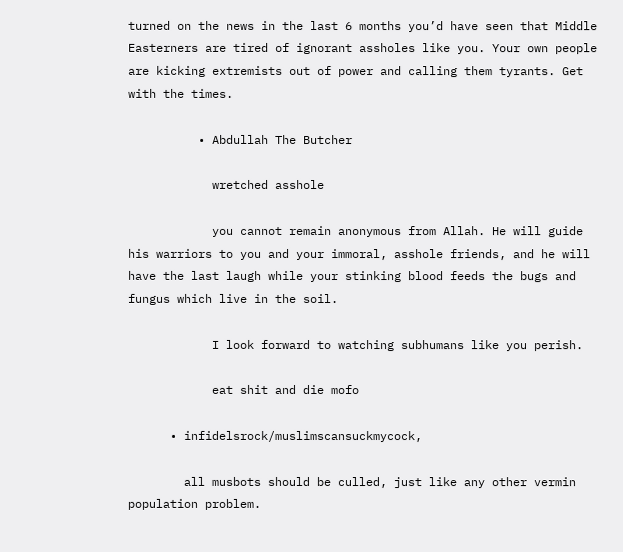turned on the news in the last 6 months you’d have seen that Middle Easterners are tired of ignorant assholes like you. Your own people are kicking extremists out of power and calling them tyrants. Get with the times.

          • Abdullah The Butcher

            wretched asshole

            you cannot remain anonymous from Allah. He will guide his warriors to you and your immoral, asshole friends, and he will have the last laugh while your stinking blood feeds the bugs and fungus which live in the soil.

            I look forward to watching subhumans like you perish.

            eat shit and die mofo

      • infidelsrock/muslimscansuckmycock,

        all musbots should be culled, just like any other vermin population problem.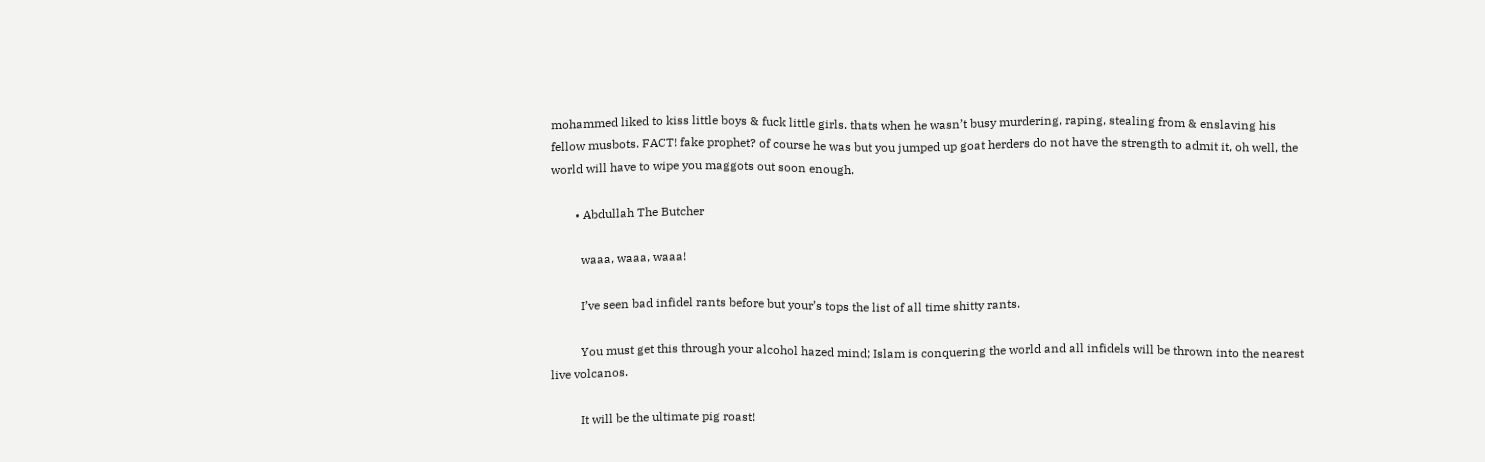mohammed liked to kiss little boys & fuck little girls. thats when he wasn’t busy murdering, raping, stealing from & enslaving his fellow musbots. FACT! fake prophet? of course he was but you jumped up goat herders do not have the strength to admit it, oh well, the world will have to wipe you maggots out soon enough.

        • Abdullah The Butcher

          waaa, waaa, waaa!

          I’ve seen bad infidel rants before but your’s tops the list of all time shitty rants.

          You must get this through your alcohol hazed mind; Islam is conquering the world and all infidels will be thrown into the nearest live volcanos.

          It will be the ultimate pig roast!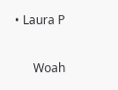• Laura P

      Woah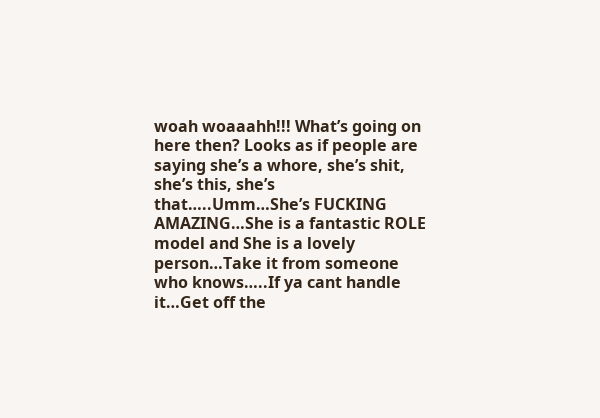woah woaaahh!!! What’s going on here then? Looks as if people are saying she’s a whore, she’s shit, she’s this, she’s that…..Umm…She’s FUCKING AMAZING…She is a fantastic ROLE model and She is a lovely person…Take it from someone who knows…..If ya cant handle it…Get off the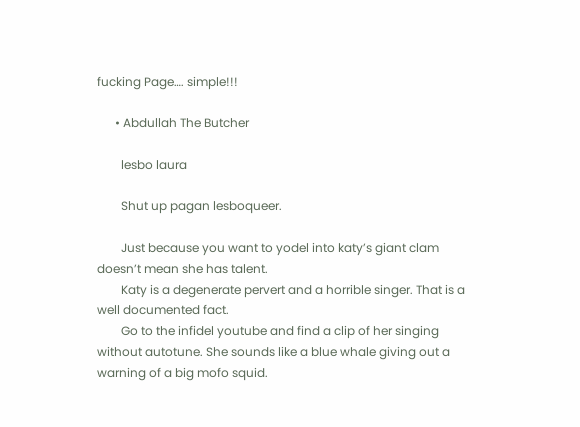fucking Page…. simple!!!

      • Abdullah The Butcher

        lesbo laura

        Shut up pagan lesboqueer.

        Just because you want to yodel into katy’s giant clam doesn’t mean she has talent.
        Katy is a degenerate pervert and a horrible singer. That is a well documented fact.
        Go to the infidel youtube and find a clip of her singing without autotune. She sounds like a blue whale giving out a warning of a big mofo squid.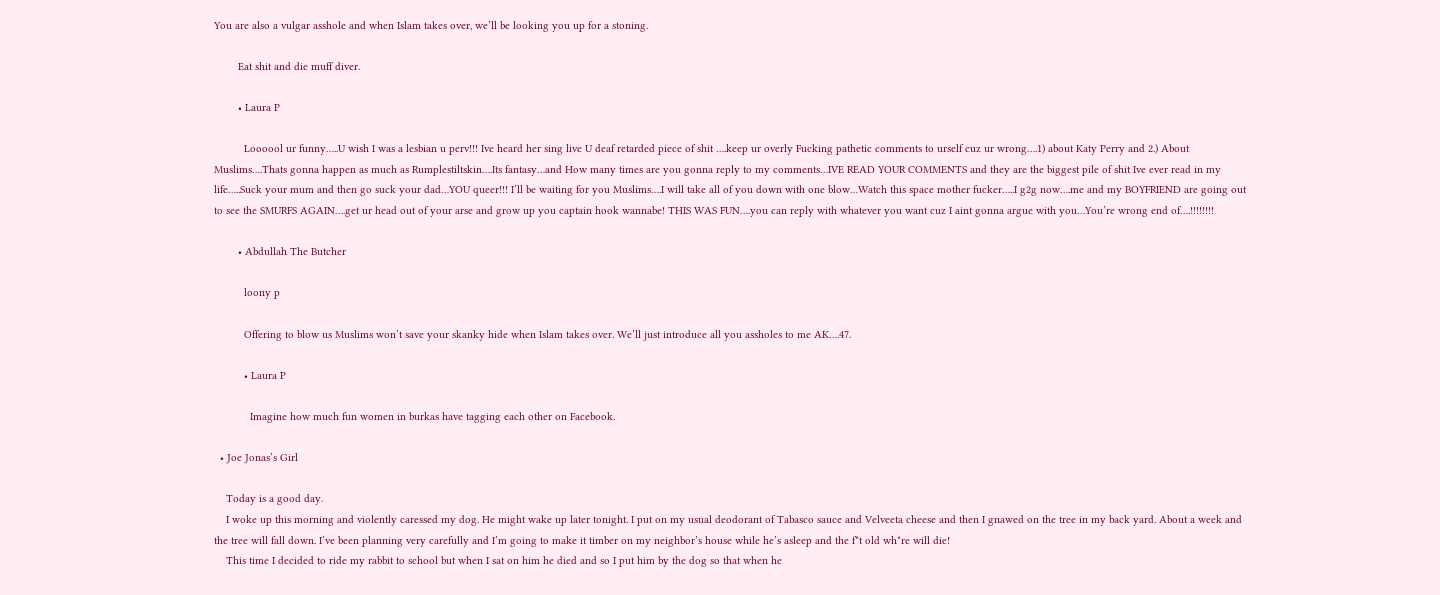You are also a vulgar asshole and when Islam takes over, we’ll be looking you up for a stoning.

        Eat shit and die muff diver.

        • Laura P

          Loooool ur funny…..U wish I was a lesbian u perv!!! Ive heard her sing live U deaf retarded piece of shit ….keep ur overly Fucking pathetic comments to urself cuz ur wrong….1) about Katy Perry and 2.) About Muslims….Thats gonna happen as much as Rumplestiltskin….Its fantasy…and How many times are you gonna reply to my comments…IVE READ YOUR COMMENTS and they are the biggest pile of shit Ive ever read in my life…..Suck your mum and then go suck your dad…YOU queer!!! I’ll be waiting for you Muslims….I will take all of you down with one blow…Watch this space mother fucker…..I g2g now….me and my BOYFRIEND are going out to see the SMURFS AGAIN….get ur head out of your arse and grow up you captain hook wannabe! THIS WAS FUN….you can reply with whatever you want cuz I aint gonna argue with you…You’re wrong end of….!!!!!!!!

        • Abdullah The Butcher

          loony p

          Offering to blow us Muslims won’t save your skanky hide when Islam takes over. We’ll just introduce all you assholes to me AK….47.

          • Laura P

            Imagine how much fun women in burkas have tagging each other on Facebook.

  • Joe Jonas’s Girl

    Today is a good day.
    I woke up this morning and violently caressed my dog. He might wake up later tonight. I put on my usual deodorant of Tabasco sauce and Velveeta cheese and then I gnawed on the tree in my back yard. About a week and the tree will fall down. I’ve been planning very carefully and I’m going to make it timber on my neighbor’s house while he’s asleep and the f*t old wh*re will die!
    This time I decided to ride my rabbit to school but when I sat on him he died and so I put him by the dog so that when he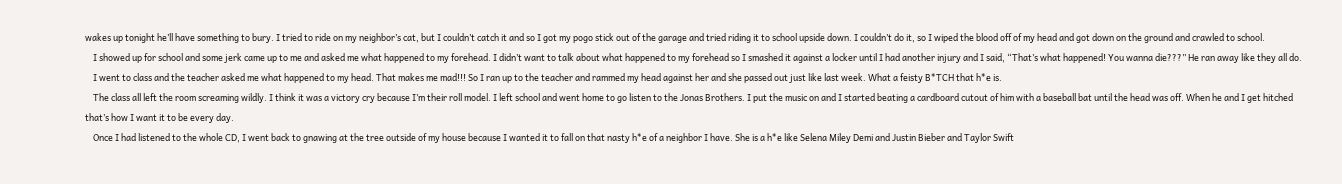wakes up tonight he’ll have something to bury. I tried to ride on my neighbor’s cat, but I couldn’t catch it and so I got my pogo stick out of the garage and tried riding it to school upside down. I couldn’t do it, so I wiped the blood off of my head and got down on the ground and crawled to school.
    I showed up for school and some jerk came up to me and asked me what happened to my forehead. I didn’t want to talk about what happened to my forehead so I smashed it against a locker until I had another injury and I said, “That’s what happened! You wanna die???” He ran away like they all do.
    I went to class and the teacher asked me what happened to my head. That makes me mad!!! So I ran up to the teacher and rammed my head against her and she passed out just like last week. What a feisty B*TCH that h*e is.
    The class all left the room screaming wildly. I think it was a victory cry because I’m their roll model. I left school and went home to go listen to the Jonas Brothers. I put the music on and I started beating a cardboard cutout of him with a baseball bat until the head was off. When he and I get hitched that’s how I want it to be every day.
    Once I had listened to the whole CD, I went back to gnawing at the tree outside of my house because I wanted it to fall on that nasty h*e of a neighbor I have. She is a h*e like Selena Miley Demi and Justin Bieber and Taylor Swift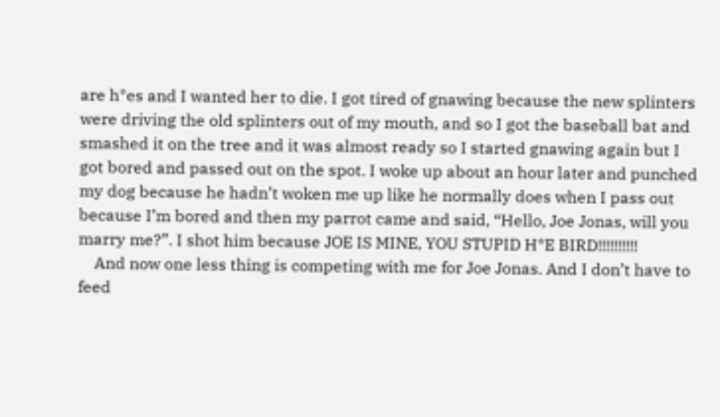are h*es and I wanted her to die. I got tired of gnawing because the new splinters were driving the old splinters out of my mouth, and so I got the baseball bat and smashed it on the tree and it was almost ready so I started gnawing again but I got bored and passed out on the spot. I woke up about an hour later and punched my dog because he hadn’t woken me up like he normally does when I pass out because I’m bored and then my parrot came and said, “Hello, Joe Jonas, will you marry me?”. I shot him because JOE IS MINE, YOU STUPID H*E BIRD!!!!!!!!!!
    And now one less thing is competing with me for Joe Jonas. And I don’t have to feed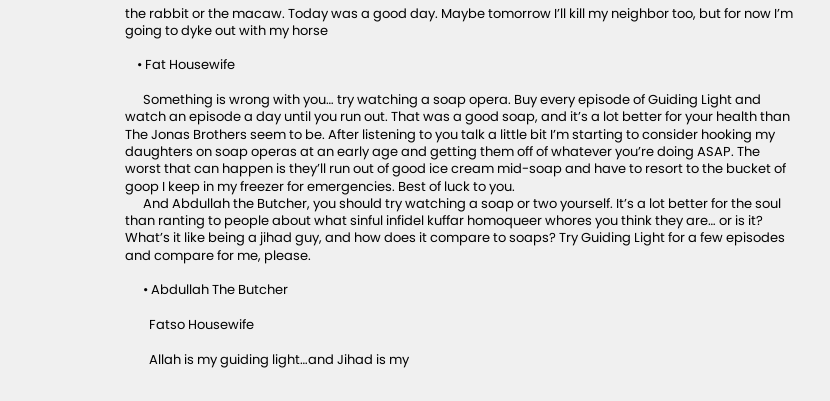the rabbit or the macaw. Today was a good day. Maybe tomorrow I’ll kill my neighbor too, but for now I’m going to dyke out with my horse

    • Fat Housewife

      Something is wrong with you… try watching a soap opera. Buy every episode of Guiding Light and watch an episode a day until you run out. That was a good soap, and it’s a lot better for your health than The Jonas Brothers seem to be. After listening to you talk a little bit I’m starting to consider hooking my daughters on soap operas at an early age and getting them off of whatever you’re doing ASAP. The worst that can happen is they’ll run out of good ice cream mid-soap and have to resort to the bucket of goop I keep in my freezer for emergencies. Best of luck to you.
      And Abdullah the Butcher, you should try watching a soap or two yourself. It’s a lot better for the soul than ranting to people about what sinful infidel kuffar homoqueer whores you think they are… or is it? What’s it like being a jihad guy, and how does it compare to soaps? Try Guiding Light for a few episodes and compare for me, please.

      • Abdullah The Butcher

        Fatso Housewife

        Allah is my guiding light…and Jihad is my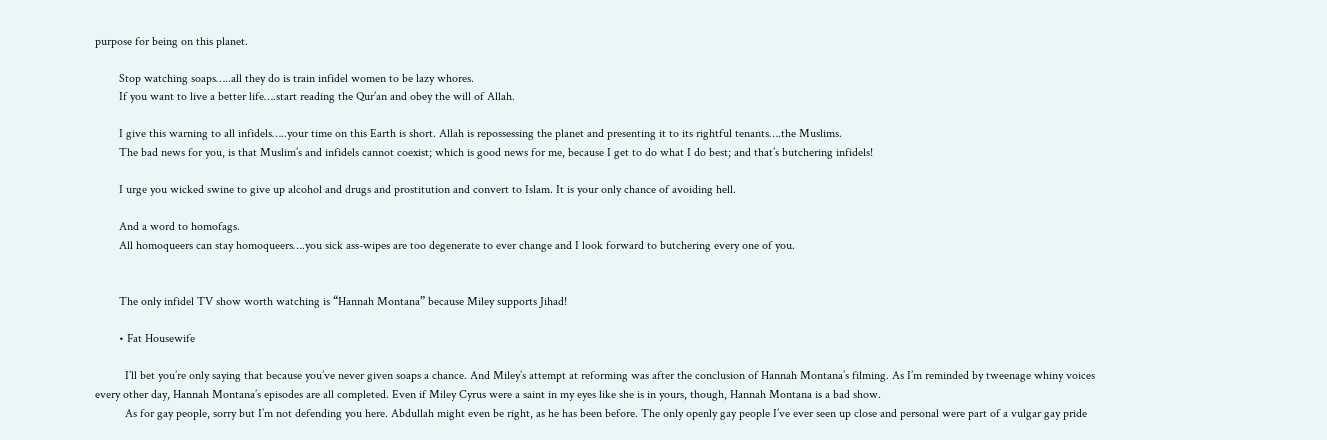purpose for being on this planet.

        Stop watching soaps…..all they do is train infidel women to be lazy whores.
        If you want to live a better life….start reading the Qur’an and obey the will of Allah.

        I give this warning to all infidels…..your time on this Earth is short. Allah is repossessing the planet and presenting it to its rightful tenants….the Muslims.
        The bad news for you, is that Muslim’s and infidels cannot coexist; which is good news for me, because I get to do what I do best; and that’s butchering infidels!

        I urge you wicked swine to give up alcohol and drugs and prostitution and convert to Islam. It is your only chance of avoiding hell.

        And a word to homofags.
        All homoqueers can stay homoqueers….you sick ass-wipes are too degenerate to ever change and I look forward to butchering every one of you.


        The only infidel TV show worth watching is “Hannah Montana” because Miley supports Jihad!

        • Fat Housewife

          I’ll bet you’re only saying that because you’ve never given soaps a chance. And Miley’s attempt at reforming was after the conclusion of Hannah Montana’s filming. As I’m reminded by tweenage whiny voices every other day, Hannah Montana’s episodes are all completed. Even if Miley Cyrus were a saint in my eyes like she is in yours, though, Hannah Montana is a bad show.
          As for gay people, sorry but I’m not defending you here. Abdullah might even be right, as he has been before. The only openly gay people I’ve ever seen up close and personal were part of a vulgar gay pride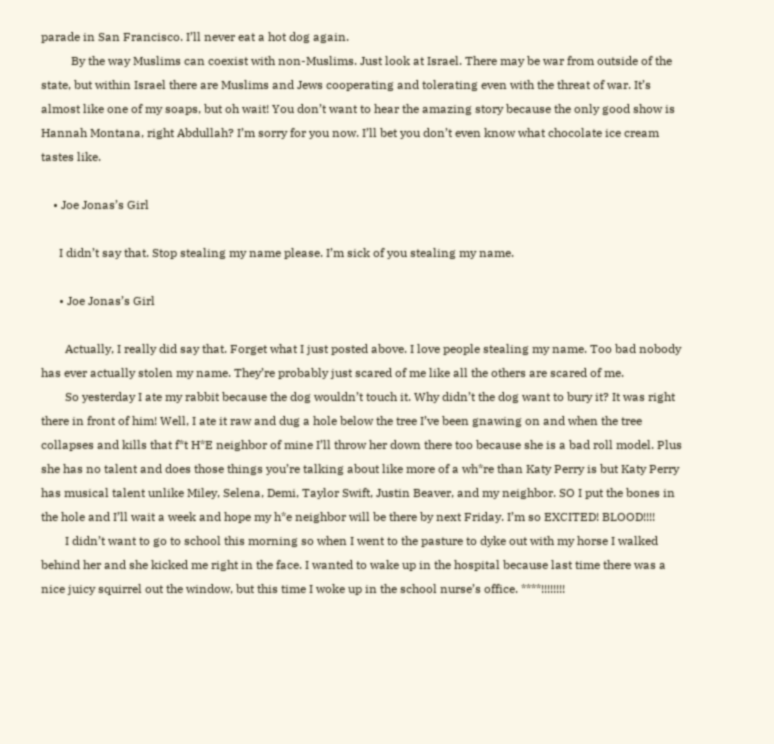parade in San Francisco. I’ll never eat a hot dog again.
          By the way Muslims can coexist with non-Muslims. Just look at Israel. There may be war from outside of the state, but within Israel there are Muslims and Jews cooperating and tolerating even with the threat of war. It’s almost like one of my soaps, but oh wait! You don’t want to hear the amazing story because the only good show is Hannah Montana, right Abdullah? I’m sorry for you now. I’ll bet you don’t even know what chocolate ice cream tastes like.

    • Joe Jonas’s Girl

      I didn’t say that. Stop stealing my name please. I’m sick of you stealing my name.

      • Joe Jonas’s Girl

        Actually, I really did say that. Forget what I just posted above. I love people stealing my name. Too bad nobody has ever actually stolen my name. They’re probably just scared of me like all the others are scared of me.
        So yesterday I ate my rabbit because the dog wouldn’t touch it. Why didn’t the dog want to bury it? It was right there in front of him! Well, I ate it raw and dug a hole below the tree I’ve been gnawing on and when the tree collapses and kills that f*t H*E neighbor of mine I’ll throw her down there too because she is a bad roll model. Plus she has no talent and does those things you’re talking about like more of a wh*re than Katy Perry is but Katy Perry has musical talent unlike Miley, Selena, Demi, Taylor Swift, Justin Beaver, and my neighbor. SO I put the bones in the hole and I’ll wait a week and hope my h*e neighbor will be there by next Friday. I’m so EXCITED! BLOOD!!!!
        I didn’t want to go to school this morning so when I went to the pasture to dyke out with my horse I walked behind her and she kicked me right in the face. I wanted to wake up in the hospital because last time there was a nice juicy squirrel out the window, but this time I woke up in the school nurse’s office. ****!!!!!!!!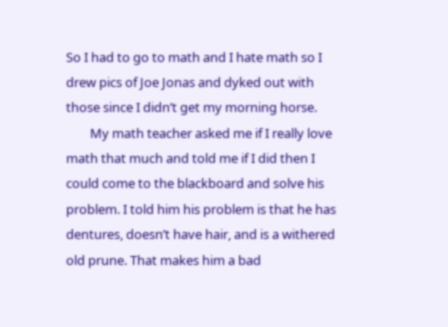So I had to go to math and I hate math so I drew pics of Joe Jonas and dyked out with those since I didn’t get my morning horse.
        My math teacher asked me if I really love math that much and told me if I did then I could come to the blackboard and solve his problem. I told him his problem is that he has dentures, doesn’t have hair, and is a withered old prune. That makes him a bad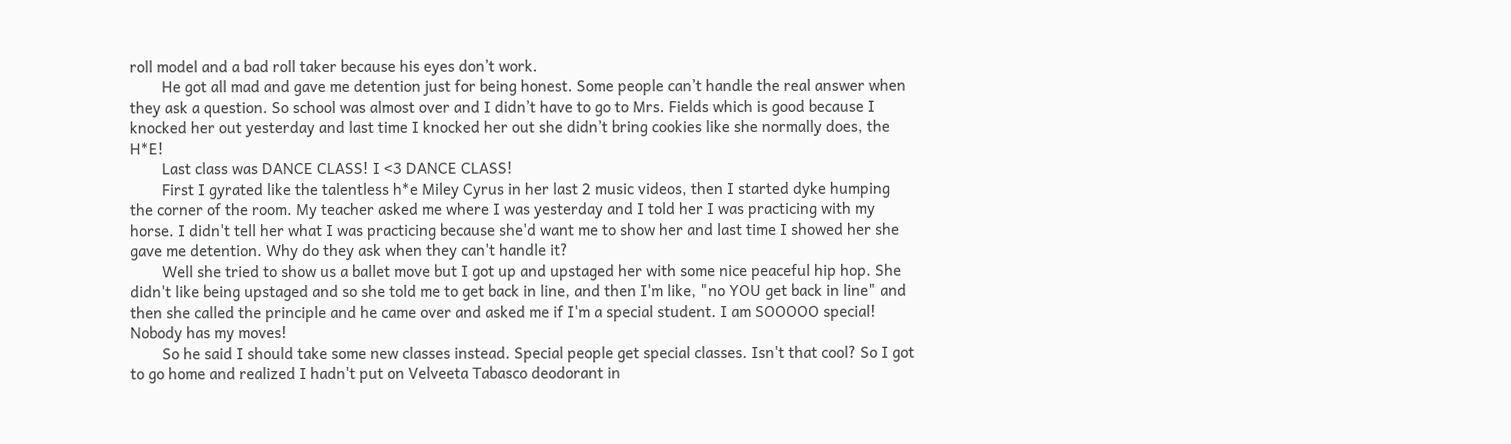roll model and a bad roll taker because his eyes don’t work.
        He got all mad and gave me detention just for being honest. Some people can’t handle the real answer when they ask a question. So school was almost over and I didn’t have to go to Mrs. Fields which is good because I knocked her out yesterday and last time I knocked her out she didn’t bring cookies like she normally does, the H*E!
        Last class was DANCE CLASS! I <3 DANCE CLASS!
        First I gyrated like the talentless h*e Miley Cyrus in her last 2 music videos, then I started dyke humping the corner of the room. My teacher asked me where I was yesterday and I told her I was practicing with my horse. I didn't tell her what I was practicing because she'd want me to show her and last time I showed her she gave me detention. Why do they ask when they can't handle it?
        Well she tried to show us a ballet move but I got up and upstaged her with some nice peaceful hip hop. She didn't like being upstaged and so she told me to get back in line, and then I'm like, "no YOU get back in line" and then she called the principle and he came over and asked me if I'm a special student. I am SOOOOO special! Nobody has my moves!
        So he said I should take some new classes instead. Special people get special classes. Isn't that cool? So I got to go home and realized I hadn't put on Velveeta Tabasco deodorant in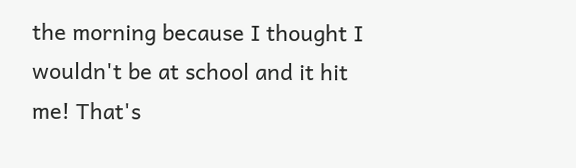the morning because I thought I wouldn't be at school and it hit me! That's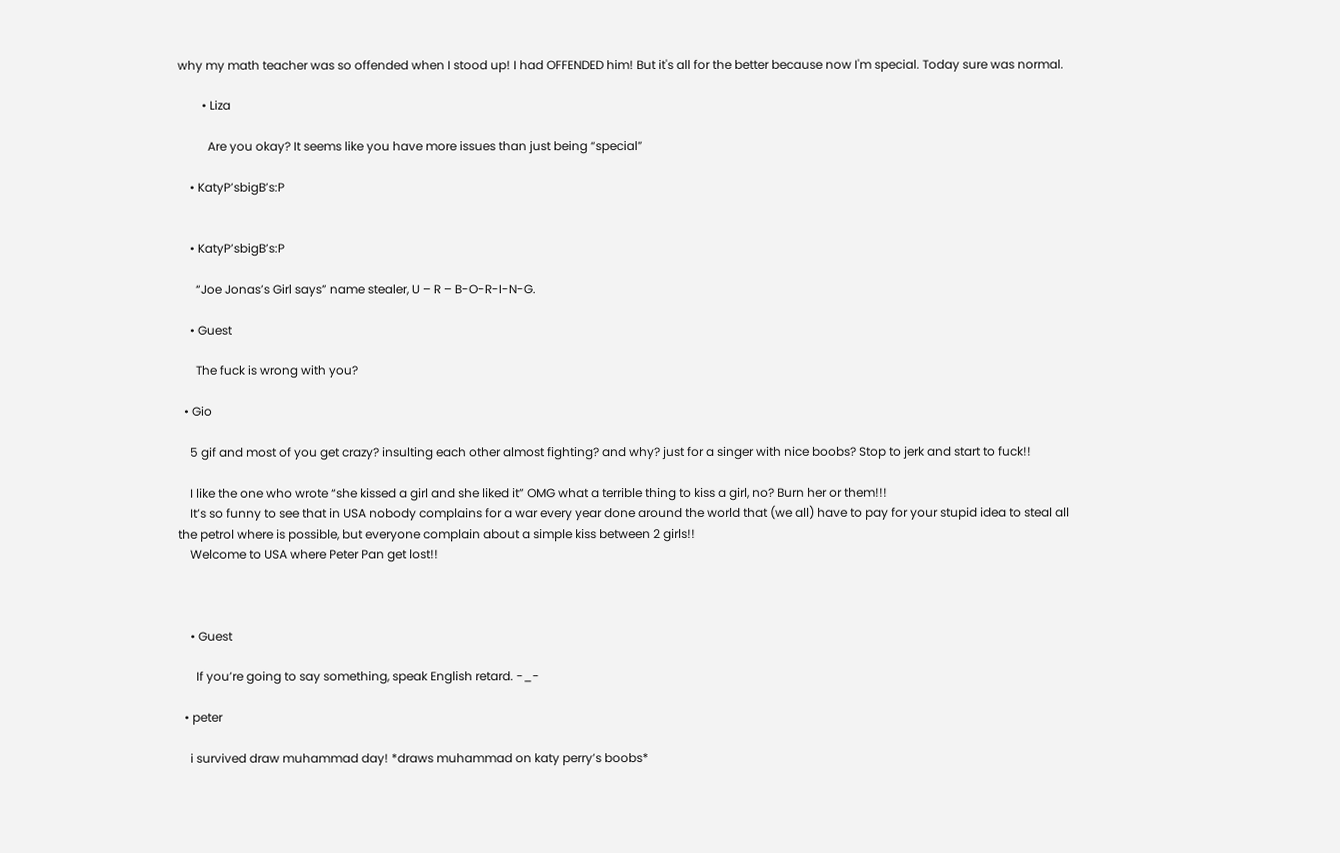why my math teacher was so offended when I stood up! I had OFFENDED him! But it's all for the better because now I'm special. Today sure was normal.

        • Liza

          Are you okay? It seems like you have more issues than just being “special”

    • KatyP’sbigB’s:P


    • KatyP’sbigB’s:P

      “Joe Jonas’s Girl says” name stealer, U – R – B-O-R-I-N-G.

    • Guest

      The fuck is wrong with you?

  • Gio

    5 gif and most of you get crazy? insulting each other almost fighting? and why? just for a singer with nice boobs? Stop to jerk and start to fuck!!

    I like the one who wrote “she kissed a girl and she liked it” OMG what a terrible thing to kiss a girl, no? Burn her or them!!!
    It’s so funny to see that in USA nobody complains for a war every year done around the world that (we all) have to pay for your stupid idea to steal all the petrol where is possible, but everyone complain about a simple kiss between 2 girls!!
    Welcome to USA where Peter Pan get lost!!



    • Guest

      If you’re going to say something, speak English retard. -_-

  • peter

    i survived draw muhammad day! *draws muhammad on katy perry’s boobs*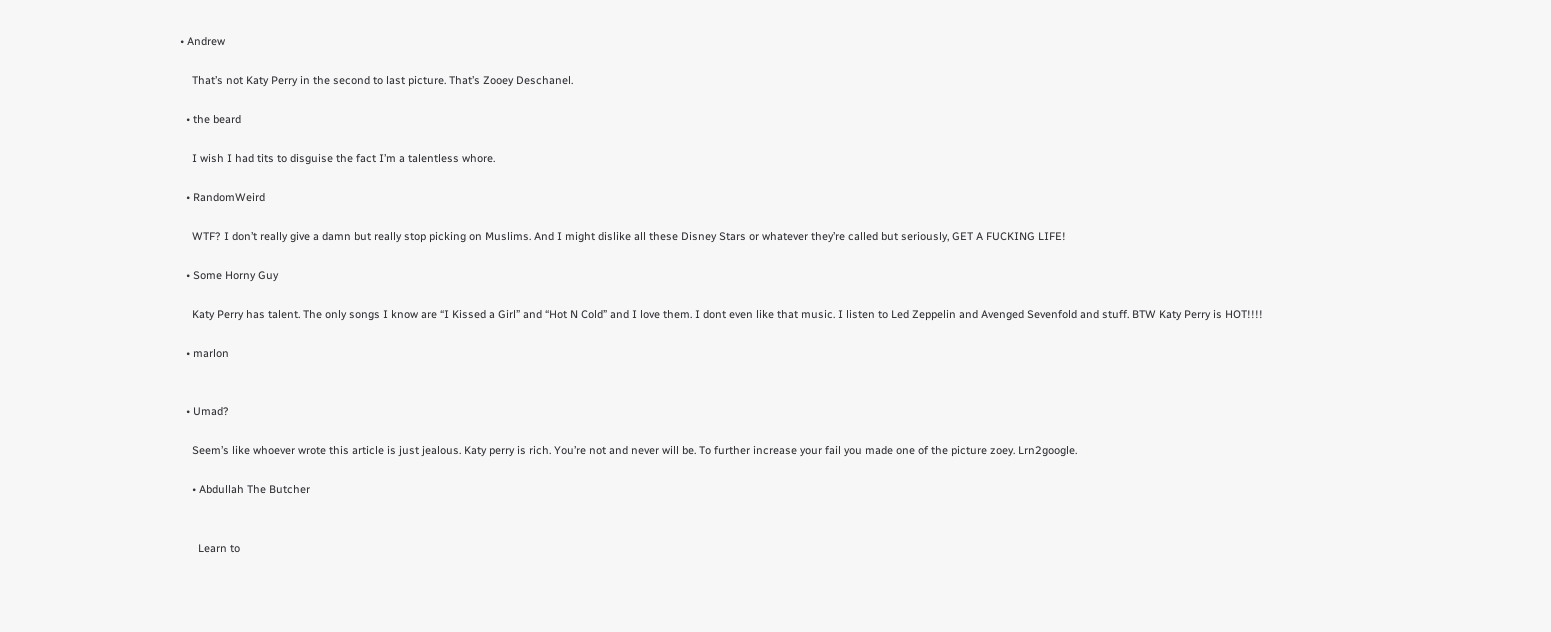• Andrew

    That’s not Katy Perry in the second to last picture. That’s Zooey Deschanel.

  • the beard

    I wish I had tits to disguise the fact I’m a talentless whore.

  • RandomWeird

    WTF? I don’t really give a damn but really stop picking on Muslims. And I might dislike all these Disney Stars or whatever they’re called but seriously, GET A FUCKING LIFE!

  • Some Horny Guy

    Katy Perry has talent. The only songs I know are “I Kissed a Girl” and “Hot N Cold” and I love them. I dont even like that music. I listen to Led Zeppelin and Avenged Sevenfold and stuff. BTW Katy Perry is HOT!!!!

  • marlon


  • Umad?

    Seem’s like whoever wrote this article is just jealous. Katy perry is rich. You’re not and never will be. To further increase your fail you made one of the picture zoey. Lrn2google.

    • Abdullah The Butcher


      Learn to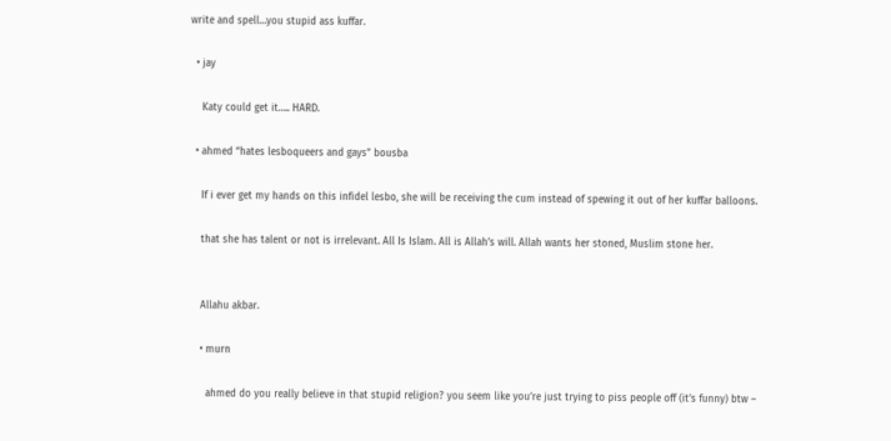write and spell…you stupid ass kuffar.

  • jay

    Katy could get it….. HARD.

  • ahmed “hates lesboqueers and gays” bousba

    If i ever get my hands on this infidel lesbo, she will be receiving the cum instead of spewing it out of her kuffar balloons.

    that she has talent or not is irrelevant. All Is Islam. All is Allah’s will. Allah wants her stoned, Muslim stone her.


    Allahu akbar.

    • murn

      ahmed do you really believe in that stupid religion? you seem like you’re just trying to piss people off (it’s funny) btw –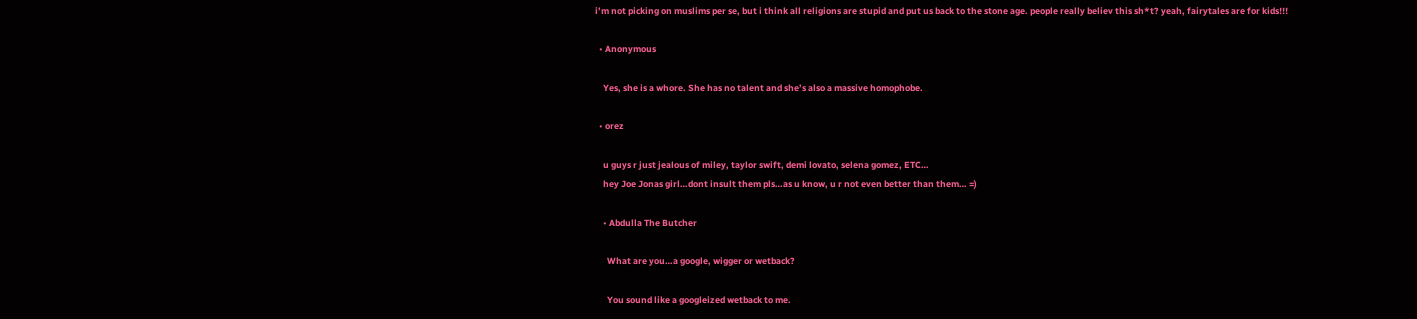i’m not picking on muslims per se, but i think all religions are stupid and put us back to the stone age. people really believ this sh*t? yeah, fairytales are for kids!!!

  • Anonymous

    Yes, she is a whore. She has no talent and she’s also a massive homophobe.

  • orez

    u guys r just jealous of miley, taylor swift, demi lovato, selena gomez, ETC…
    hey Joe Jonas girl…dont insult them pls…as u know, u r not even better than them… =)

    • Abdulla The Butcher

      What are you…a google, wigger or wetback?

      You sound like a googleized wetback to me.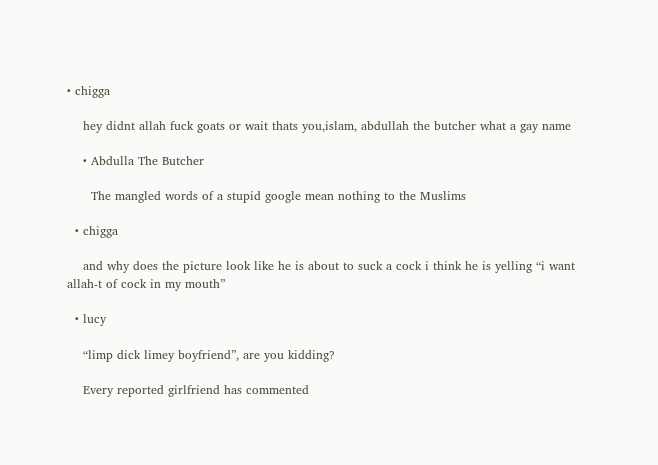• chigga

    hey didnt allah fuck goats or wait thats you,islam, abdullah the butcher what a gay name

    • Abdulla The Butcher

      The mangled words of a stupid google mean nothing to the Muslims

  • chigga

    and why does the picture look like he is about to suck a cock i think he is yelling “i want allah-t of cock in my mouth”

  • lucy

    “limp dick limey boyfriend”, are you kidding?

    Every reported girlfriend has commented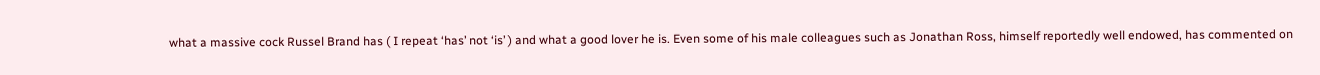what a massive cock Russel Brand has ( I repeat ‘has’ not ‘is’ ) and what a good lover he is. Even some of his male colleagues such as Jonathan Ross, himself reportedly well endowed, has commented on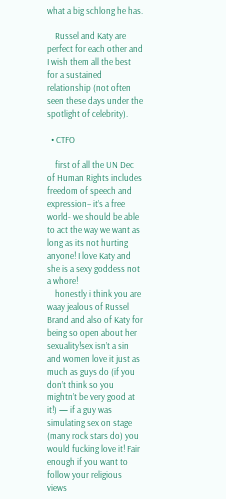what a big schlong he has.

    Russel and Katy are perfect for each other and I wish them all the best for a sustained relationship (not often seen these days under the spotlight of celebrity).

  • CTFO

    first of all the UN Dec of Human Rights includes freedom of speech and expression– it’s a free world- we should be able to act the way we want as long as its not hurting anyone! I love Katy and she is a sexy goddess not a whore!
    honestly i think you are waay jealous of Russel Brand and also of Katy for being so open about her sexuality!sex isn’t a sin and women love it just as much as guys do (if you don’t think so you mightn’t be very good at it!) — if a guy was simulating sex on stage (many rock stars do) you would fucking love it! Fair enough if you want to follow your religious views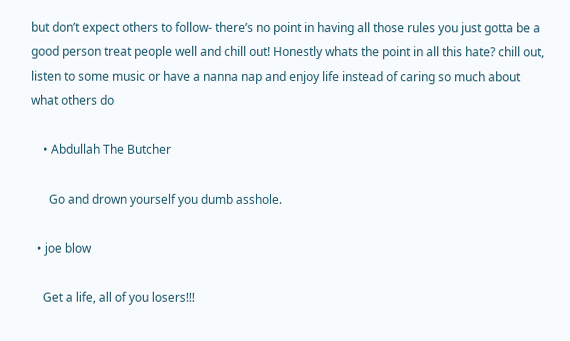but don’t expect others to follow- there’s no point in having all those rules you just gotta be a good person treat people well and chill out! Honestly whats the point in all this hate? chill out, listen to some music or have a nanna nap and enjoy life instead of caring so much about what others do

    • Abdullah The Butcher

      Go and drown yourself you dumb asshole.

  • joe blow

    Get a life, all of you losers!!!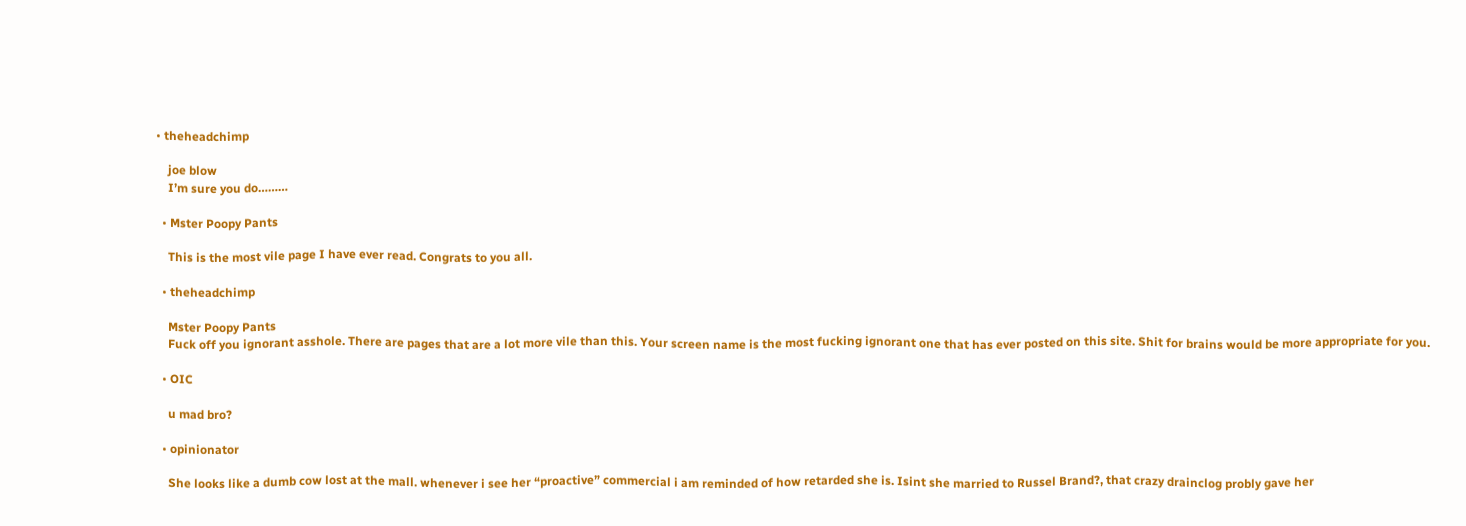• theheadchimp

    joe blow
    I’m sure you do………

  • Mster Poopy Pants

    This is the most vile page I have ever read. Congrats to you all.

  • theheadchimp

    Mster Poopy Pants
    Fuck off you ignorant asshole. There are pages that are a lot more vile than this. Your screen name is the most fucking ignorant one that has ever posted on this site. Shit for brains would be more appropriate for you.

  • OIC

    u mad bro?

  • opinionator

    She looks like a dumb cow lost at the mall. whenever i see her “proactive” commercial i am reminded of how retarded she is. Isint she married to Russel Brand?, that crazy drainclog probly gave her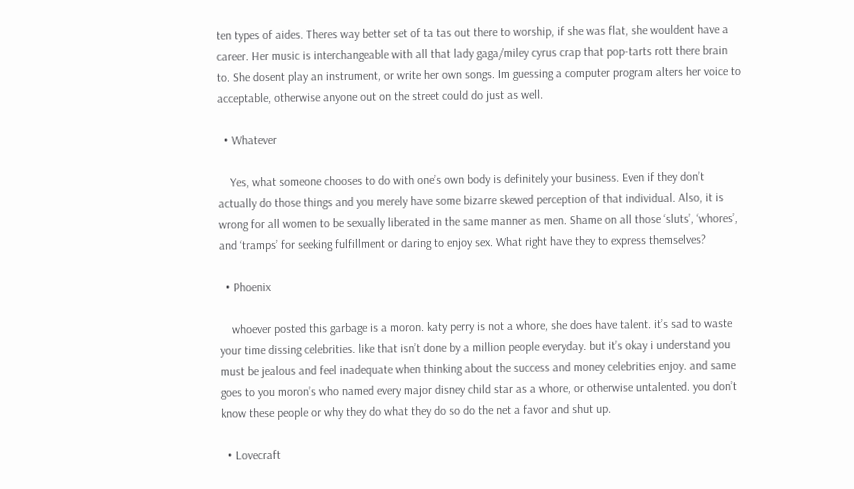ten types of aides. Theres way better set of ta tas out there to worship, if she was flat, she wouldent have a career. Her music is interchangeable with all that lady gaga/miley cyrus crap that pop-tarts rott there brain to. She dosent play an instrument, or write her own songs. Im guessing a computer program alters her voice to acceptable, otherwise anyone out on the street could do just as well.

  • Whatever

    Yes, what someone chooses to do with one’s own body is definitely your business. Even if they don’t actually do those things and you merely have some bizarre skewed perception of that individual. Also, it is wrong for all women to be sexually liberated in the same manner as men. Shame on all those ‘sluts’, ‘whores’, and ‘tramps’ for seeking fulfillment or daring to enjoy sex. What right have they to express themselves?

  • Phoenix

    whoever posted this garbage is a moron. katy perry is not a whore, she does have talent. it’s sad to waste your time dissing celebrities. like that isn’t done by a million people everyday. but it’s okay i understand you must be jealous and feel inadequate when thinking about the success and money celebrities enjoy. and same goes to you moron’s who named every major disney child star as a whore, or otherwise untalented. you don’t know these people or why they do what they do so do the net a favor and shut up.

  • Lovecraft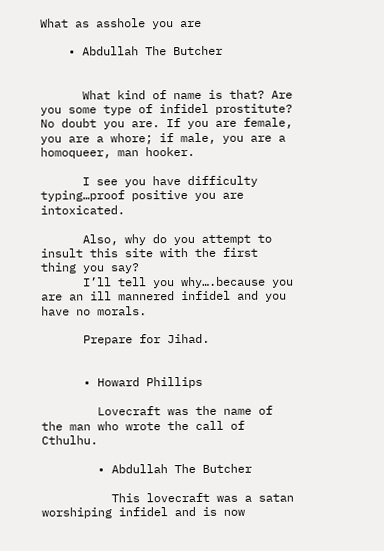What as asshole you are

    • Abdullah The Butcher


      What kind of name is that? Are you some type of infidel prostitute? No doubt you are. If you are female, you are a whore; if male, you are a homoqueer, man hooker.

      I see you have difficulty typing…proof positive you are intoxicated.

      Also, why do you attempt to insult this site with the first thing you say?
      I’ll tell you why….because you are an ill mannered infidel and you have no morals.

      Prepare for Jihad.


      • Howard Phillips

        Lovecraft was the name of the man who wrote the call of Cthulhu.

        • Abdullah The Butcher

          This lovecraft was a satan worshiping infidel and is now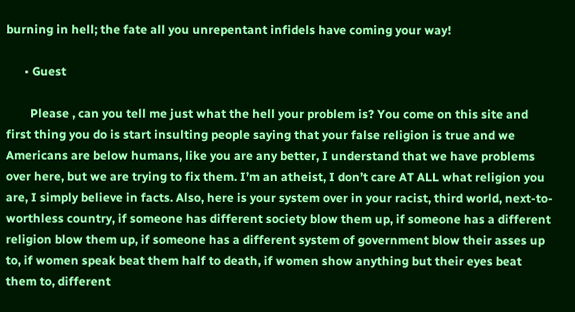burning in hell; the fate all you unrepentant infidels have coming your way!

      • Guest

        Please , can you tell me just what the hell your problem is? You come on this site and first thing you do is start insulting people saying that your false religion is true and we Americans are below humans, like you are any better, I understand that we have problems over here, but we are trying to fix them. I’m an atheist, I don’t care AT ALL what religion you are, I simply believe in facts. Also, here is your system over in your racist, third world, next-to-worthless country, if someone has different society blow them up, if someone has a different religion blow them up, if someone has a different system of government blow their asses up to, if women speak beat them half to death, if women show anything but their eyes beat them to, different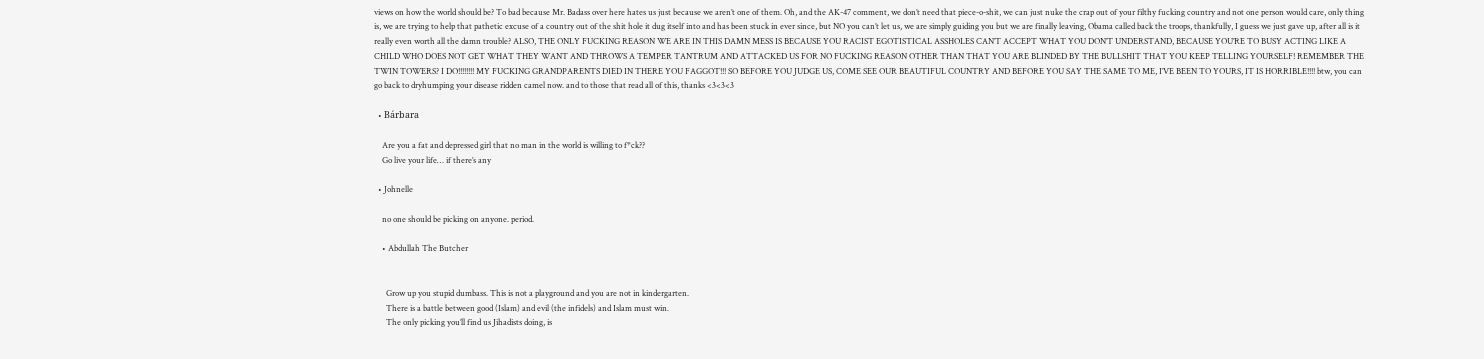views on how the world should be? To bad because Mr. Badass over here hates us just because we aren’t one of them. Oh, and the AK-47 comment, we don’t need that piece-o-shit, we can just nuke the crap out of your filthy fucking country and not one person would care, only thing is, we are trying to help that pathetic excuse of a country out of the shit hole it dug itself into and has been stuck in ever since, but NO you can’t let us, we are simply guiding you but we are finally leaving, Obama called back the troops, thankfully, I guess we just gave up, after all is it really even worth all the damn trouble? ALSO, THE ONLY FUCKING REASON WE ARE IN THIS DAMN MESS IS BECAUSE YOU RACIST EGOTISTICAL ASSHOLES CAN’T ACCEPT WHAT YOU DON’T UNDERSTAND, BECAUSE YOU’RE TO BUSY ACTING LIKE A CHILD WHO DOES NOT GET WHAT THEY WANT AND THROWS A TEMPER TANTRUM AND ATTACKED US FOR NO FUCKING REASON OTHER THAN THAT YOU ARE BLINDED BY THE BULLSHIT THAT YOU KEEP TELLING YOURSELF! REMEMBER THE TWIN TOWERS? I DO!!!!!!!! MY FUCKING GRANDPARENTS DIED IN THERE YOU FAGGOT!!! SO BEFORE YOU JUDGE US, COME SEE OUR BEAUTIFUL COUNTRY AND BEFORE YOU SAY THE SAME TO ME, I’VE BEEN TO YOURS, IT IS HORRIBLE!!!! btw, you can go back to dryhumping your disease ridden camel now. and to those that read all of this, thanks <3<3<3

  • Bárbara

    Are you a fat and depressed girl that no man in the world is willing to f*ck??
    Go live your life… if there’s any

  • Johnelle

    no one should be picking on anyone. period.

    • Abdullah The Butcher


      Grow up you stupid dumbass. This is not a playground and you are not in kindergarten.
      There is a battle between good (Islam) and evil (the infidels) and Islam must win.
      The only picking you’ll find us Jihadists doing, is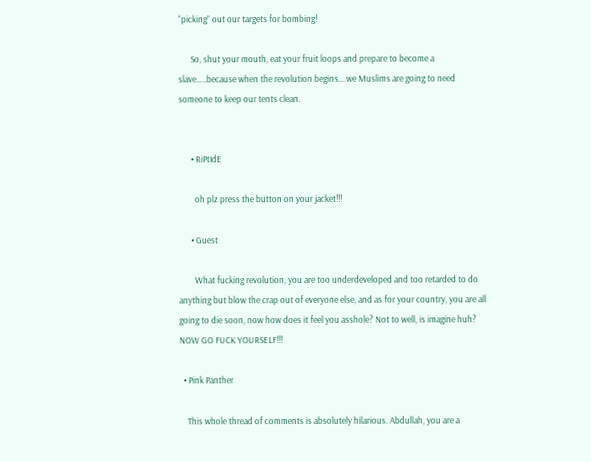“picking” out our targets for bombing!

      So, shut your mouth, eat your fruit loops and prepare to become a slave…..because when the revolution begins….we Muslims are going to need someone to keep our tents clean.


      • RiPtIdE

        oh plz press the button on your jacket!!!

      • Guest

        What fucking revolution, you are too underdeveloped and too retarded to do anything but blow the crap out of everyone else, and as for your country, you are all going to die soon, now how does it feel you asshole? Not to well, is imagine huh? NOW GO FUCK YOURSELF!!!

  • Pink Panther

    This whole thread of comments is absolutely hilarious. Abdullah, you are a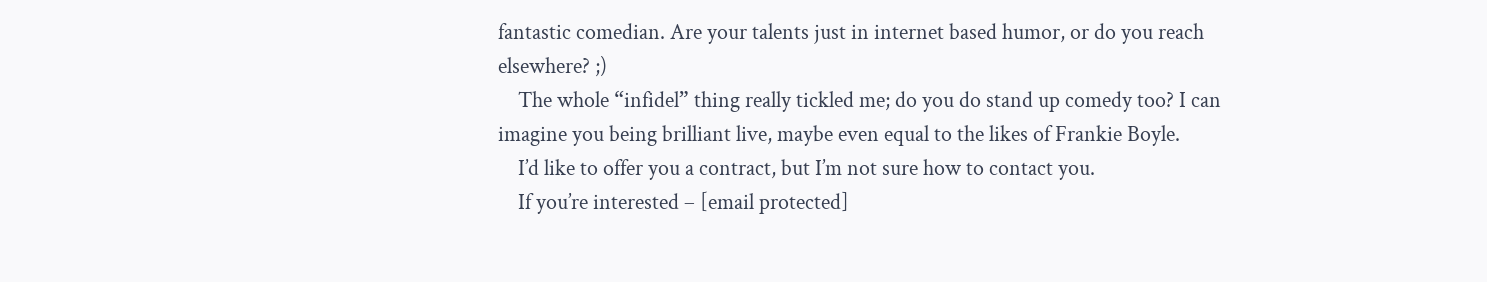fantastic comedian. Are your talents just in internet based humor, or do you reach elsewhere? ;)
    The whole “infidel” thing really tickled me; do you do stand up comedy too? I can imagine you being brilliant live, maybe even equal to the likes of Frankie Boyle.
    I’d like to offer you a contract, but I’m not sure how to contact you.
    If you’re interested – [email protected]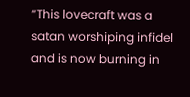“This lovecraft was a satan worshiping infidel and is now burning in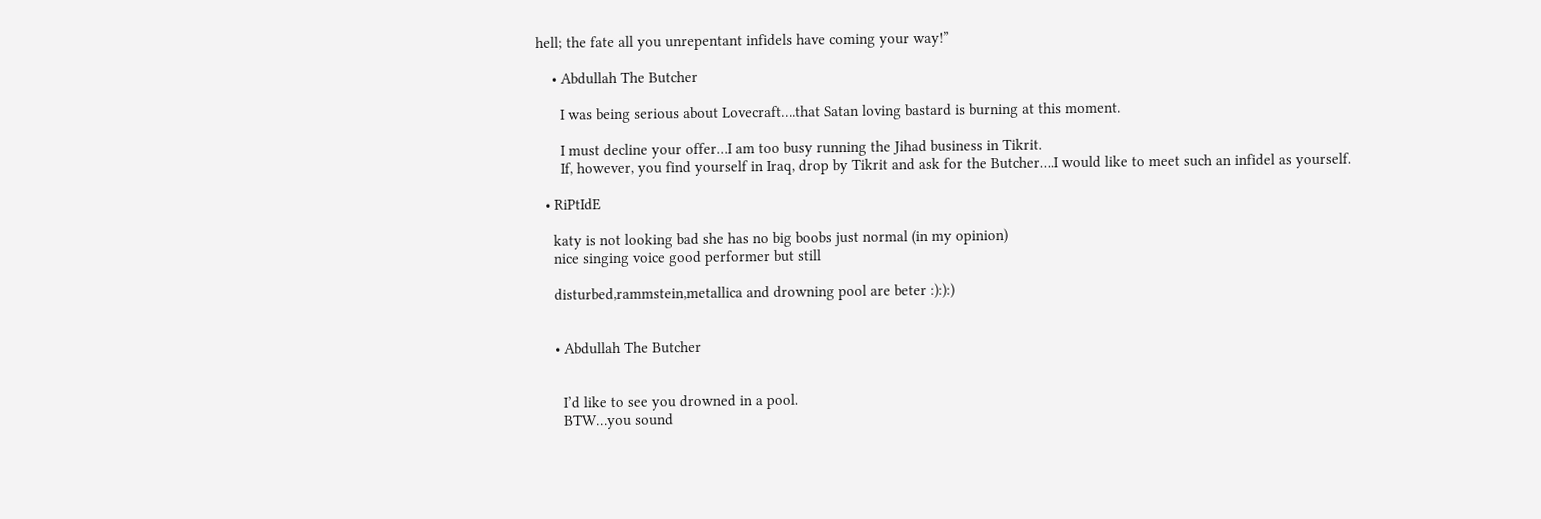hell; the fate all you unrepentant infidels have coming your way!”

    • Abdullah The Butcher

      I was being serious about Lovecraft….that Satan loving bastard is burning at this moment.

      I must decline your offer…I am too busy running the Jihad business in Tikrit.
      If, however, you find yourself in Iraq, drop by Tikrit and ask for the Butcher….I would like to meet such an infidel as yourself.

  • RiPtIdE

    katy is not looking bad she has no big boobs just normal (in my opinion)
    nice singing voice good performer but still

    disturbed,rammstein,metallica and drowning pool are beter :):):)


    • Abdullah The Butcher


      I’d like to see you drowned in a pool.
      BTW…you sound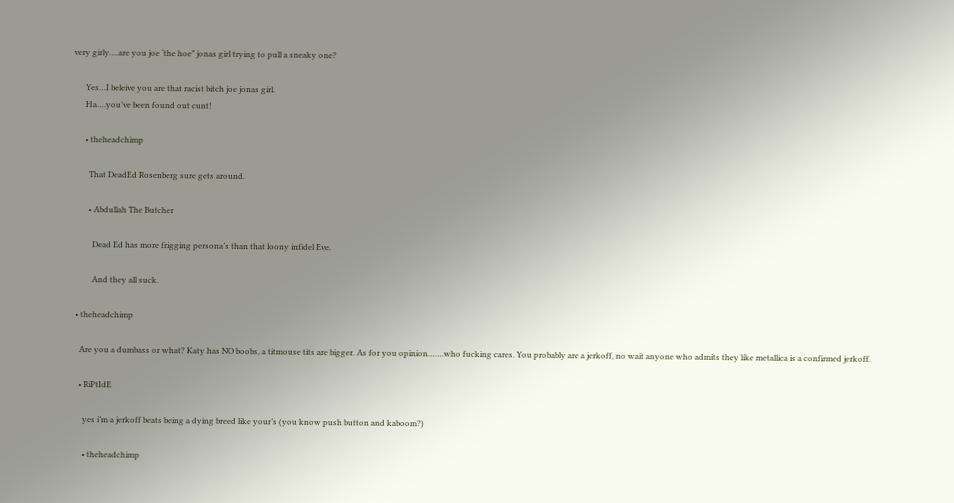very girly….are you joe ‘the hoe” jonas girl trying to pull a sneaky one?

      Yes…I beleive you are that racist bitch joe jonas girl.
      Ha….you’ve been found out cunt!

      • theheadchimp

        That DeadEd Rosenberg sure gets around.

        • Abdullah The Butcher

          Dead Ed has more frigging persona’s than that loony infidel Eve.

          And they all suck.

  • theheadchimp

    Are you a dumbass or what? Katy has NO boobs, a titmouse tits are bigger. As for you opinion…….who fucking cares. You probably are a jerkoff, no wait anyone who admits they like metallica is a confirmed jerkoff.

    • RiPtIdE

      yes i’m a jerkoff beats being a dying breed like your’s (you know push button and kaboom?)

      • theheadchimp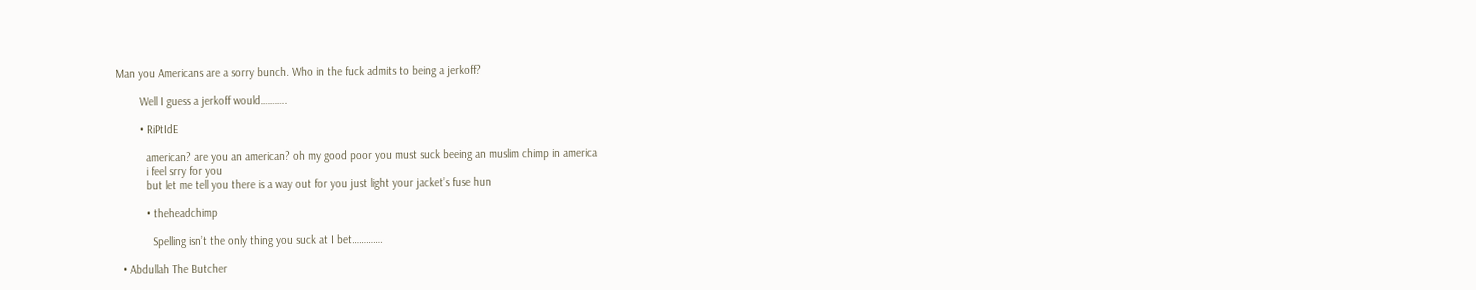Man you Americans are a sorry bunch. Who in the fuck admits to being a jerkoff?

        Well I guess a jerkoff would………..

        • RiPtIdE

          american? are you an american? oh my good poor you must suck beeing an muslim chimp in america
          i feel srry for you
          but let me tell you there is a way out for you just light your jacket’s fuse hun

          • theheadchimp

            Spelling isn’t the only thing you suck at I bet………….

  • Abdullah The Butcher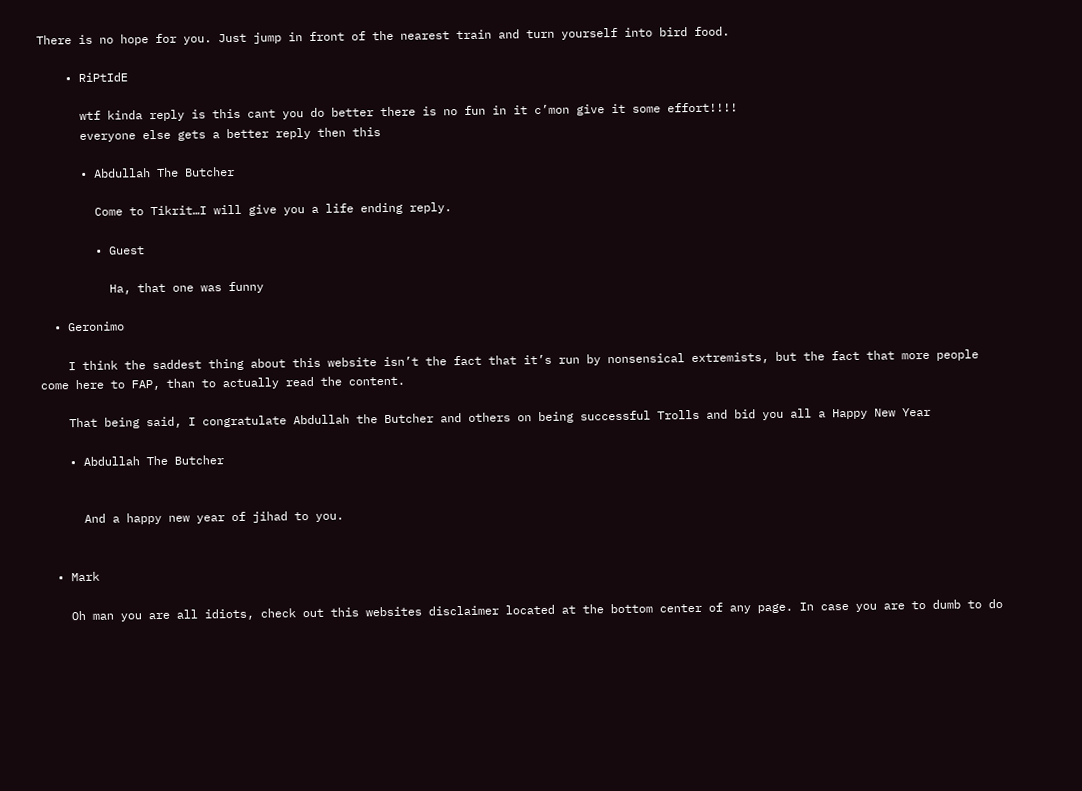There is no hope for you. Just jump in front of the nearest train and turn yourself into bird food.

    • RiPtIdE

      wtf kinda reply is this cant you do better there is no fun in it c’mon give it some effort!!!!
      everyone else gets a better reply then this

      • Abdullah The Butcher

        Come to Tikrit…I will give you a life ending reply.

        • Guest

          Ha, that one was funny

  • Geronimo

    I think the saddest thing about this website isn’t the fact that it’s run by nonsensical extremists, but the fact that more people come here to FAP, than to actually read the content.

    That being said, I congratulate Abdullah the Butcher and others on being successful Trolls and bid you all a Happy New Year

    • Abdullah The Butcher


      And a happy new year of jihad to you.


  • Mark

    Oh man you are all idiots, check out this websites disclaimer located at the bottom center of any page. In case you are to dumb to do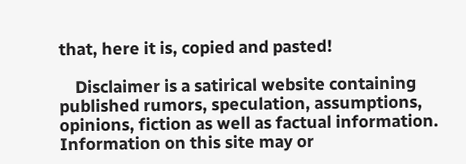that, here it is, copied and pasted!

    Disclaimer is a satirical website containing published rumors, speculation, assumptions, opinions, fiction as well as factual information. Information on this site may or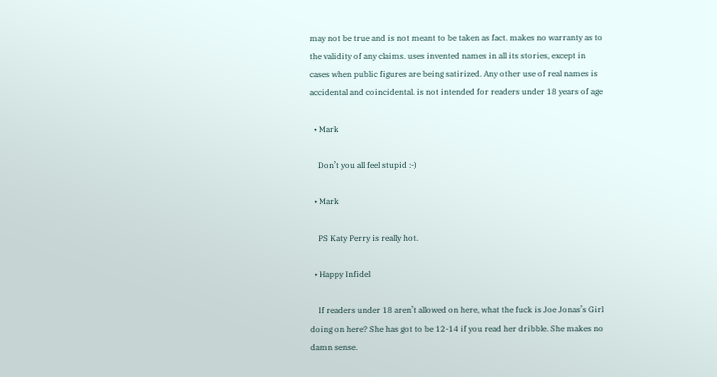may not be true and is not meant to be taken as fact. makes no warranty as to the validity of any claims. uses invented names in all its stories, except in cases when public figures are being satirized. Any other use of real names is accidental and coincidental. is not intended for readers under 18 years of age

  • Mark

    Don’t you all feel stupid :-)

  • Mark

    PS Katy Perry is really hot.

  • Happy Infidel

    If readers under 18 aren’t allowed on here, what the fuck is Joe Jonas’s Girl doing on here? She has got to be 12-14 if you read her dribble. She makes no damn sense.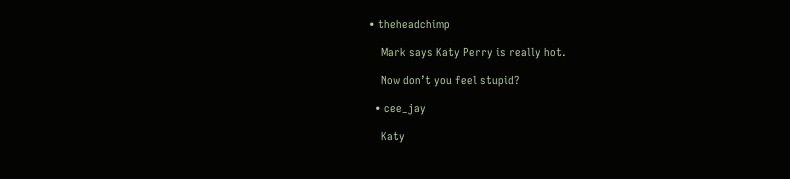• theheadchimp

    Mark says Katy Perry is really hot.

    Now don’t you feel stupid?

  • cee_jay

    Katy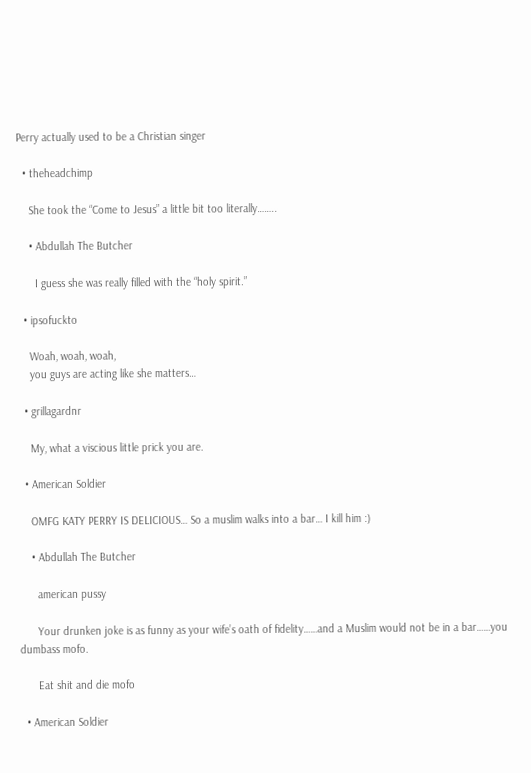Perry actually used to be a Christian singer

  • theheadchimp

    She took the “Come to Jesus” a little bit too literally……..

    • Abdullah The Butcher

      I guess she was really filled with the “holy spirit.”

  • ipsofuckto

    Woah, woah, woah,
    you guys are acting like she matters…

  • grillagardnr

    My, what a viscious little prick you are.

  • American Soldier

    OMFG KATY PERRY IS DELICIOUS… So a muslim walks into a bar… I kill him :)

    • Abdullah The Butcher

      american pussy

      Your drunken joke is as funny as your wife’s oath of fidelity……and a Muslim would not be in a bar……you dumbass mofo.

      Eat shit and die mofo

  • American Soldier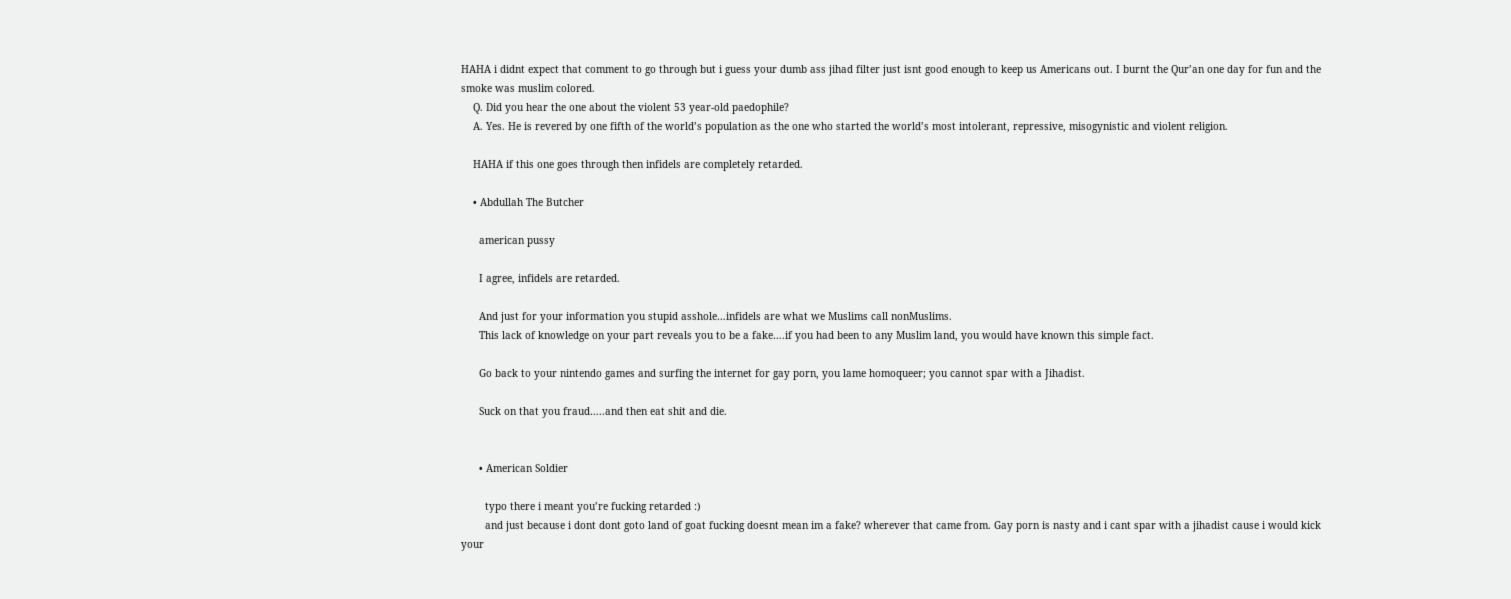HAHA i didnt expect that comment to go through but i guess your dumb ass jihad filter just isnt good enough to keep us Americans out. I burnt the Qur’an one day for fun and the smoke was muslim colored.
    Q. Did you hear the one about the violent 53 year-old paedophile?
    A. Yes. He is revered by one fifth of the world’s population as the one who started the world’s most intolerant, repressive, misogynistic and violent religion.

    HAHA if this one goes through then infidels are completely retarded.

    • Abdullah The Butcher

      american pussy

      I agree, infidels are retarded.

      And just for your information you stupid asshole…infidels are what we Muslims call nonMuslims.
      This lack of knowledge on your part reveals you to be a fake….if you had been to any Muslim land, you would have known this simple fact.

      Go back to your nintendo games and surfing the internet for gay porn, you lame homoqueer; you cannot spar with a Jihadist.

      Suck on that you fraud…..and then eat shit and die.


      • American Soldier

        typo there i meant you’re fucking retarded :)
        and just because i dont dont goto land of goat fucking doesnt mean im a fake? wherever that came from. Gay porn is nasty and i cant spar with a jihadist cause i would kick your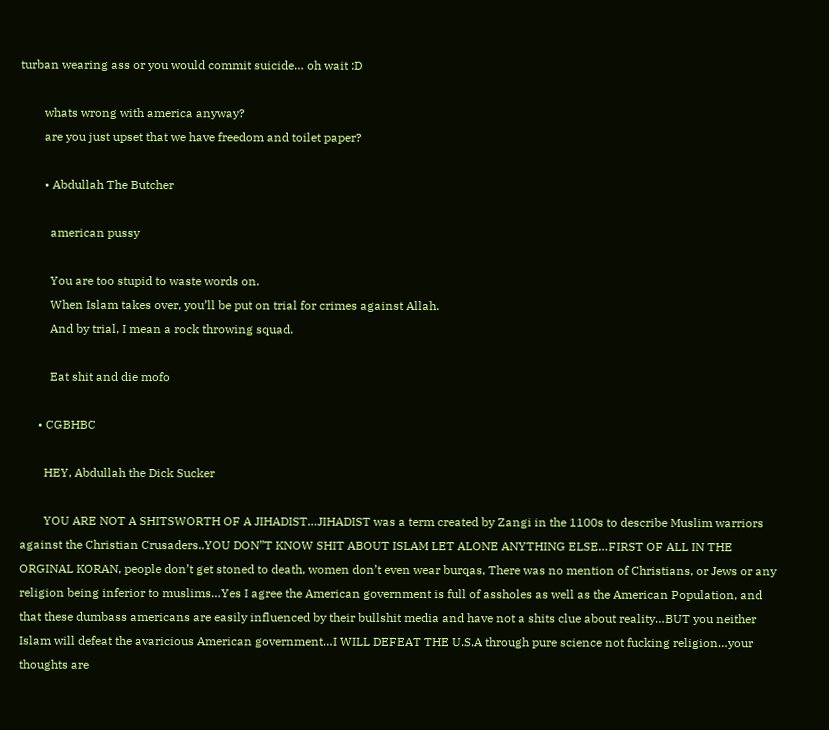turban wearing ass or you would commit suicide… oh wait :D

        whats wrong with america anyway?
        are you just upset that we have freedom and toilet paper?

        • Abdullah The Butcher

          american pussy

          You are too stupid to waste words on.
          When Islam takes over, you’ll be put on trial for crimes against Allah.
          And by trial, I mean a rock throwing squad.

          Eat shit and die mofo

      • CGBHBC

        HEY, Abdullah the Dick Sucker

        YOU ARE NOT A SHITSWORTH OF A JIHADIST…JIHADIST was a term created by Zangi in the 1100s to describe Muslim warriors against the Christian Crusaders..YOU DON”T KNOW SHIT ABOUT ISLAM LET ALONE ANYTHING ELSE…FIRST OF ALL IN THE ORGINAL KORAN, people don’t get stoned to death, women don’t even wear burqas, There was no mention of Christians, or Jews or any religion being inferior to muslims…Yes I agree the American government is full of assholes as well as the American Population, and that these dumbass americans are easily influenced by their bullshit media and have not a shits clue about reality…BUT you neither Islam will defeat the avaricious American government…I WILL DEFEAT THE U.S.A through pure science not fucking religion…your thoughts are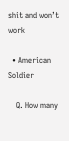shit and won’t work

  • American Soldier

    Q. How many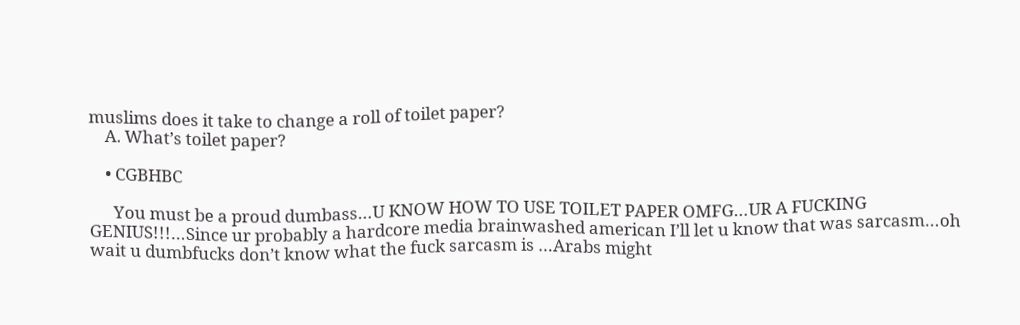muslims does it take to change a roll of toilet paper?
    A. What’s toilet paper?

    • CGBHBC

      You must be a proud dumbass…U KNOW HOW TO USE TOILET PAPER OMFG…UR A FUCKING GENIUS!!!…Since ur probably a hardcore media brainwashed american I’ll let u know that was sarcasm…oh wait u dumbfucks don’t know what the fuck sarcasm is …Arabs might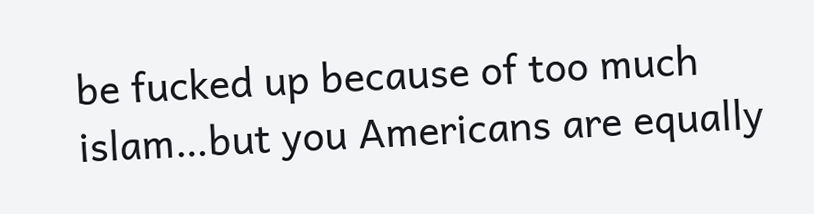be fucked up because of too much islam…but you Americans are equally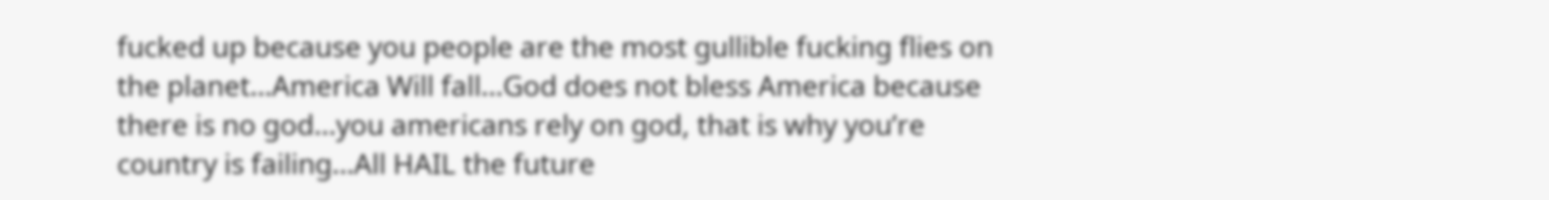fucked up because you people are the most gullible fucking flies on the planet…America Will fall…God does not bless America because there is no god…you americans rely on god, that is why you’re country is failing…All HAIL the future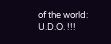of the world: U.D.O. !!!